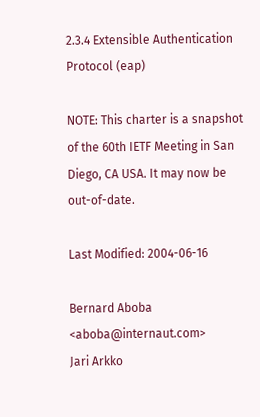2.3.4 Extensible Authentication Protocol (eap)

NOTE: This charter is a snapshot of the 60th IETF Meeting in San Diego, CA USA. It may now be out-of-date.

Last Modified: 2004-06-16

Bernard Aboba <aboba@internaut.com>
Jari Arkko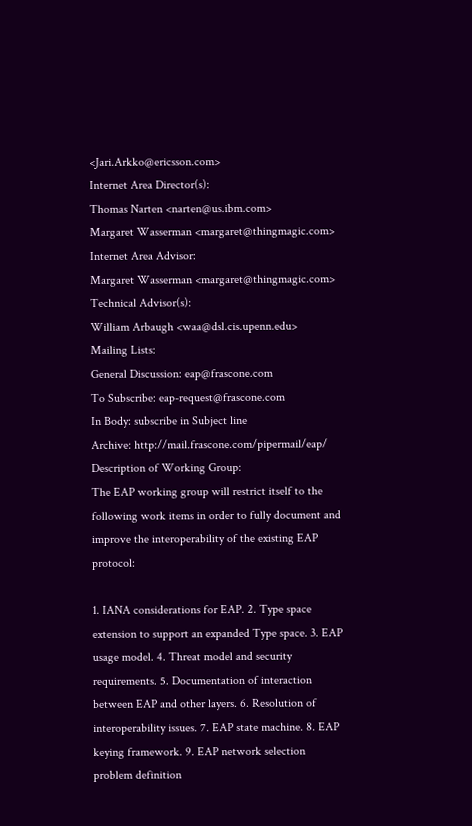<Jari.Arkko@ericsson.com>
Internet Area Director(s):
Thomas Narten <narten@us.ibm.com>
Margaret Wasserman <margaret@thingmagic.com>
Internet Area Advisor:
Margaret Wasserman <margaret@thingmagic.com>
Technical Advisor(s):
William Arbaugh <waa@dsl.cis.upenn.edu>
Mailing Lists:
General Discussion: eap@frascone.com
To Subscribe: eap-request@frascone.com
In Body: subscribe in Subject line
Archive: http://mail.frascone.com/pipermail/eap/
Description of Working Group:
The EAP working group will restrict itself to the following work items in order to fully document and improve the interoperability of the existing EAP protocol:

1. IANA considerations for EAP. 2. Type space extension to support an expanded Type space. 3. EAP usage model. 4. Threat model and security requirements. 5. Documentation of interaction between EAP and other layers. 6. Resolution of interoperability issues. 7. EAP state machine. 8. EAP keying framework. 9. EAP network selection problem definition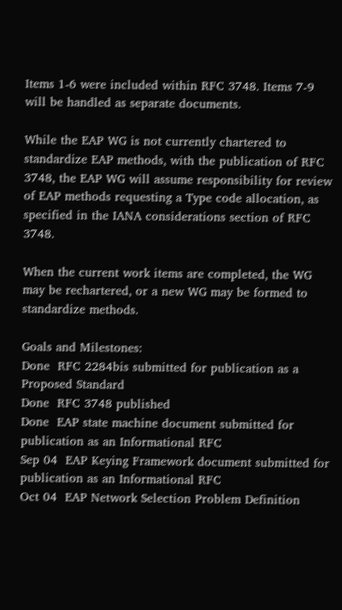Items 1-6 were included within RFC 3748. Items 7-9 will be handled as separate documents.

While the EAP WG is not currently chartered to standardize EAP methods, with the publication of RFC 3748, the EAP WG will assume responsibility for review of EAP methods requesting a Type code allocation, as specified in the IANA considerations section of RFC 3748.

When the current work items are completed, the WG may be rechartered, or a new WG may be formed to standardize methods.

Goals and Milestones:
Done  RFC 2284bis submitted for publication as a Proposed Standard
Done  RFC 3748 published
Done  EAP state machine document submitted for publication as an Informational RFC
Sep 04  EAP Keying Framework document submitted for publication as an Informational RFC
Oct 04  EAP Network Selection Problem Definition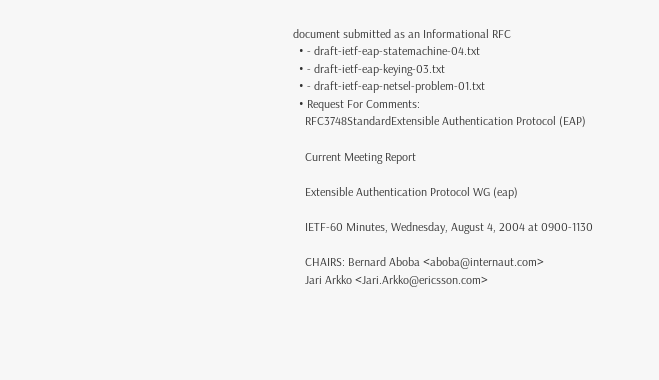document submitted as an Informational RFC
  • - draft-ietf-eap-statemachine-04.txt
  • - draft-ietf-eap-keying-03.txt
  • - draft-ietf-eap-netsel-problem-01.txt
  • Request For Comments:
    RFC3748StandardExtensible Authentication Protocol (EAP)

    Current Meeting Report

    Extensible Authentication Protocol WG (eap)

    IETF-60 Minutes, Wednesday, August 4, 2004 at 0900-1130

    CHAIRS: Bernard Aboba <aboba@internaut.com>
    Jari Arkko <Jari.Arkko@ericsson.com>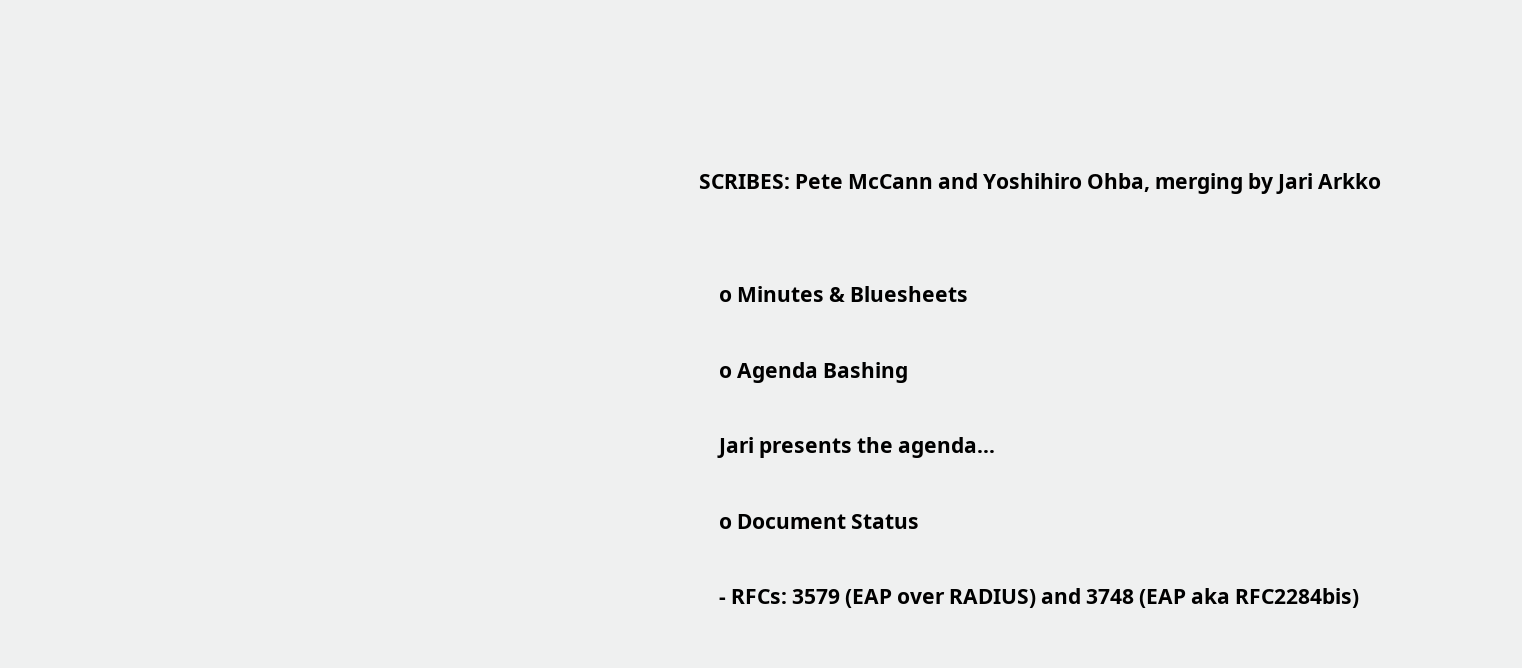SCRIBES: Pete McCann and Yoshihiro Ohba, merging by Jari Arkko


    o Minutes & Bluesheets

    o Agenda Bashing

    Jari presents the agenda...

    o Document Status

    - RFCs: 3579 (EAP over RADIUS) and 3748 (EAP aka RFC2284bis)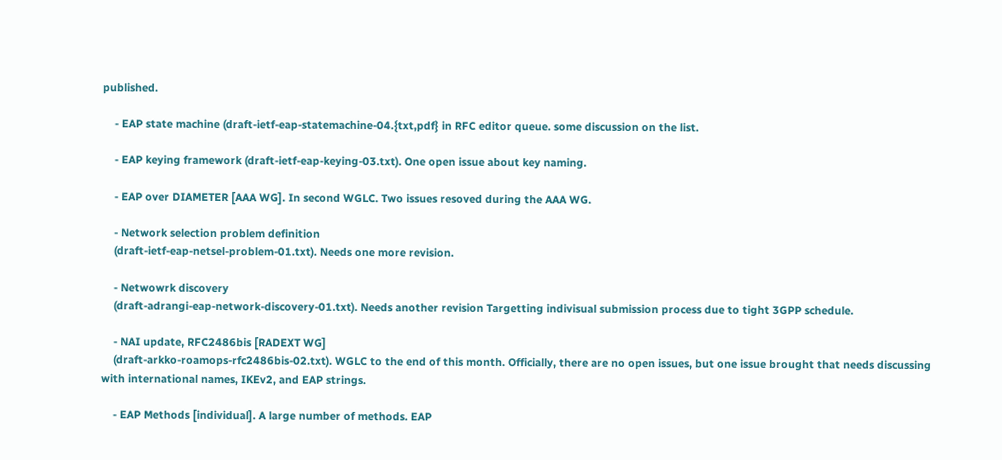published.

    - EAP state machine (draft-ietf-eap-statemachine-04.{txt,pdf} in RFC editor queue. some discussion on the list.

    - EAP keying framework (draft-ietf-eap-keying-03.txt). One open issue about key naming.

    - EAP over DIAMETER [AAA WG]. In second WGLC. Two issues resoved during the AAA WG.

    - Network selection problem definition
    (draft-ietf-eap-netsel-problem-01.txt). Needs one more revision.

    - Netwowrk discovery
    (draft-adrangi-eap-network-discovery-01.txt). Needs another revision Targetting indivisual submission process due to tight 3GPP schedule.

    - NAI update, RFC2486bis [RADEXT WG]
    (draft-arkko-roamops-rfc2486bis-02.txt). WGLC to the end of this month. Officially, there are no open issues, but one issue brought that needs discussing with international names, IKEv2, and EAP strings.

    - EAP Methods [individual]. A large number of methods. EAP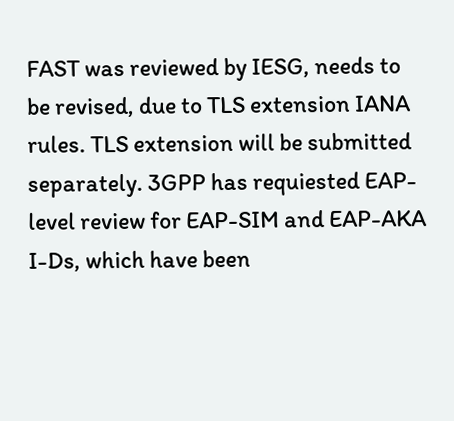FAST was reviewed by IESG, needs to be revised, due to TLS extension IANA rules. TLS extension will be submitted separately. 3GPP has requiested EAP-level review for EAP-SIM and EAP-AKA I-Ds, which have been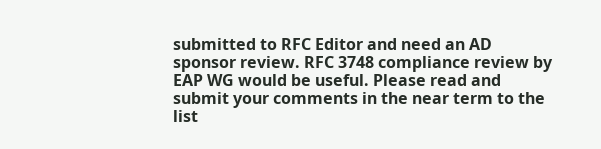submitted to RFC Editor and need an AD sponsor review. RFC 3748 compliance review by EAP WG would be useful. Please read and submit your comments in the near term to the list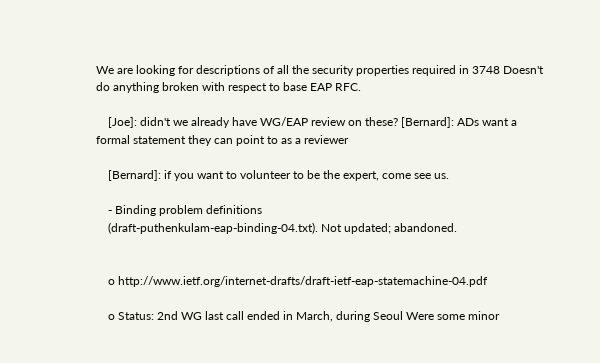We are looking for descriptions of all the security properties required in 3748 Doesn't do anything broken with respect to base EAP RFC.

    [Joe]: didn't we already have WG/EAP review on these? [Bernard]: ADs want a formal statement they can point to as a reviewer

    [Bernard]: if you want to volunteer to be the expert, come see us.

    - Binding problem definitions
    (draft-puthenkulam-eap-binding-04.txt). Not updated; abandoned.


    o http://www.ietf.org/internet-drafts/draft-ietf-eap-statemachine-04.pdf

    o Status: 2nd WG last call ended in March, during Seoul Were some minor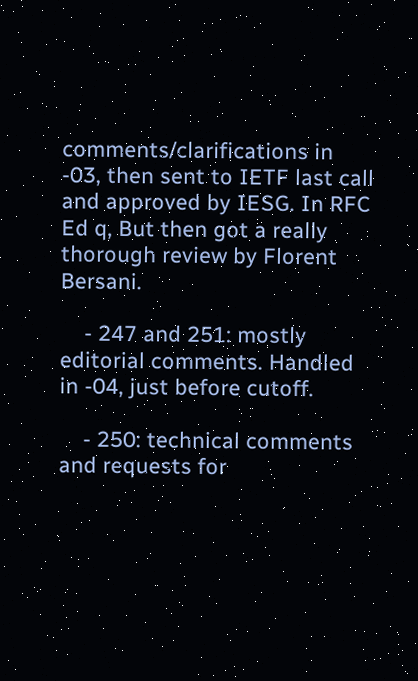comments/clarifications in -03, then sent to IETF last call and approved by IESG. In RFC Ed q, But then got a really thorough review by Florent Bersani.

    - 247 and 251: mostly editorial comments. Handled in -04, just before cutoff.

    - 250: technical comments and requests for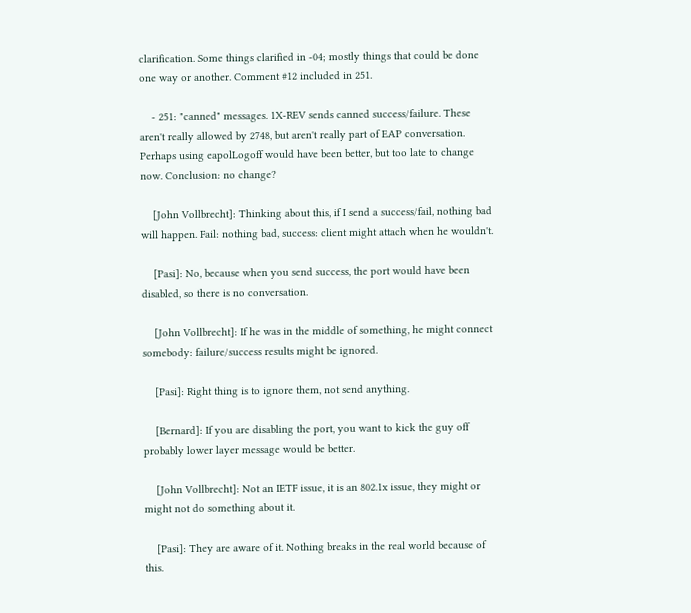clarification. Some things clarified in -04; mostly things that could be done one way or another. Comment #12 included in 251.

    - 251: "canned" messages. 1X-REV sends canned success/failure. These aren't really allowed by 2748, but aren't really part of EAP conversation. Perhaps using eapolLogoff would have been better, but too late to change now. Conclusion: no change?

    [John Vollbrecht]: Thinking about this, if I send a success/fail, nothing bad will happen. Fail: nothing bad, success: client might attach when he wouldn't.

    [Pasi]: No, because when you send success, the port would have been disabled, so there is no conversation.

    [John Vollbrecht]: If he was in the middle of something, he might connect somebody: failure/success results might be ignored.

    [Pasi]: Right thing is to ignore them, not send anything.

    [Bernard]: If you are disabling the port, you want to kick the guy off probably lower layer message would be better.

    [John Vollbrecht]: Not an IETF issue, it is an 802.1x issue, they might or might not do something about it.

    [Pasi]: They are aware of it. Nothing breaks in the real world because of this.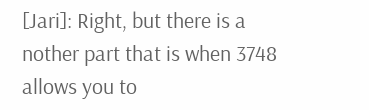[Jari]: Right, but there is a nother part that is when 3748 allows you to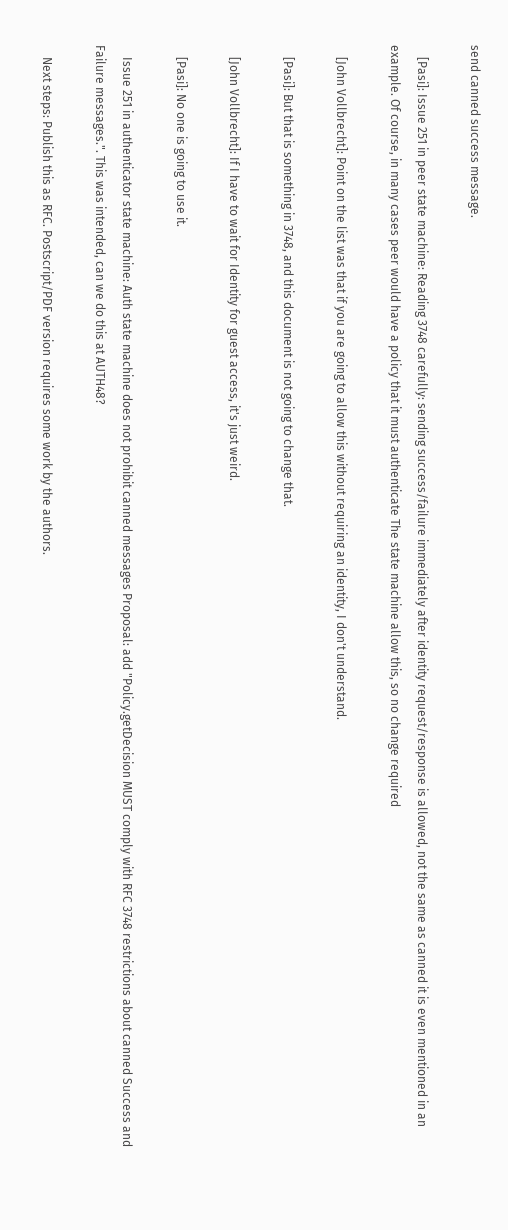send canned success message.

    [Pasi]: Issue 251 in peer state machine: Reading 3748 carefully: sending success/failure immediately after identity request/response is allowed, not the same as canned it is even mentioned in an example. Of course, in many cases peer would have a policy that it must authenticate The state machine allow this, so no change required

    [John Vollbrecht]: Point on the list was that if you are going to allow this without requiring an identity, I don't understand.

    [Pasi]: But that is something in 3748, and this document is not going to change that.

    [John Vollbrecht]: If I have to wait for Identity for guest access, it's just weird.

    [Pasi]: No one is going to use it.

    Issue 251 in authenticator state machine: Auth state machine does not prohibit canned messages Proposal: add "Policy.getDecision MUST comply with RFC 3748 restrictions about canned Success and Failure messages.". This was intended, can we do this at AUTH48?

    Next steps: Publish this as RFC. Postscript/PDF version requires some work by the authors.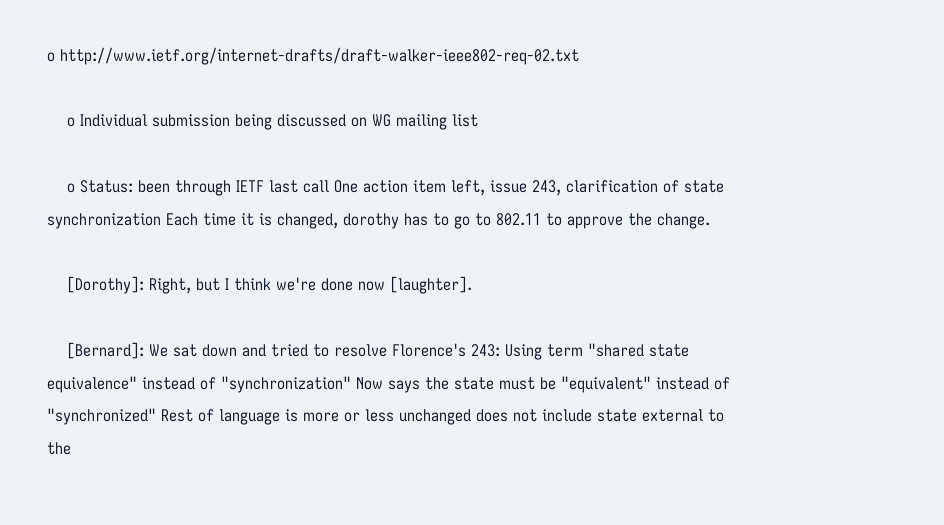o http://www.ietf.org/internet-drafts/draft-walker-ieee802-req-02.txt

    o Individual submission being discussed on WG mailing list

    o Status: been through IETF last call One action item left, issue 243, clarification of state synchronization Each time it is changed, dorothy has to go to 802.11 to approve the change.

    [Dorothy]: Right, but I think we're done now [laughter].

    [Bernard]: We sat down and tried to resolve Florence's 243: Using term "shared state equivalence" instead of "synchronization" Now says the state must be "equivalent" instead of "synchronized" Rest of language is more or less unchanged does not include state external to the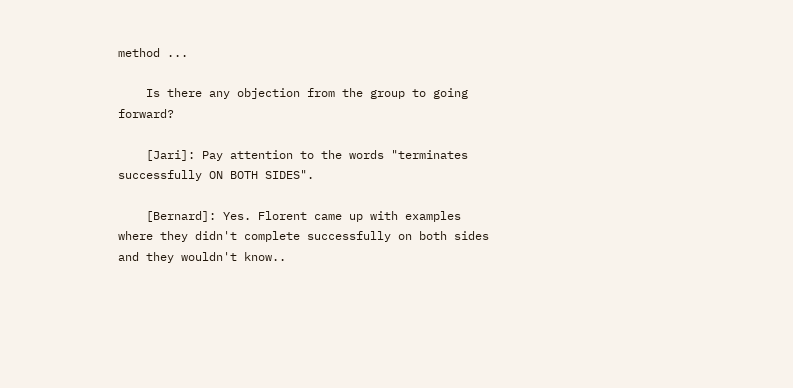method ...

    Is there any objection from the group to going forward?

    [Jari]: Pay attention to the words "terminates successfully ON BOTH SIDES".

    [Bernard]: Yes. Florent came up with examples where they didn't complete successfully on both sides and they wouldn't know..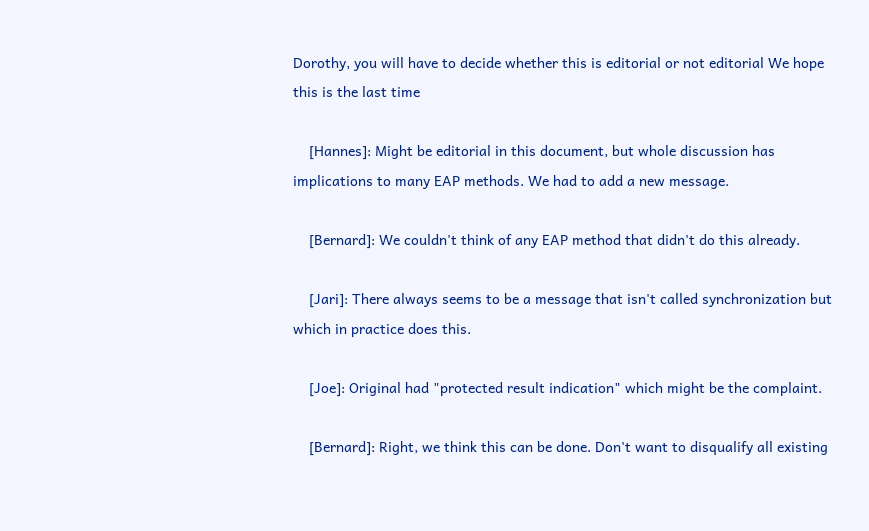Dorothy, you will have to decide whether this is editorial or not editorial We hope this is the last time

    [Hannes]: Might be editorial in this document, but whole discussion has implications to many EAP methods. We had to add a new message.

    [Bernard]: We couldn't think of any EAP method that didn't do this already.

    [Jari]: There always seems to be a message that isn't called synchronization but which in practice does this.

    [Joe]: Original had "protected result indication" which might be the complaint.

    [Bernard]: Right, we think this can be done. Don't want to disqualify all existing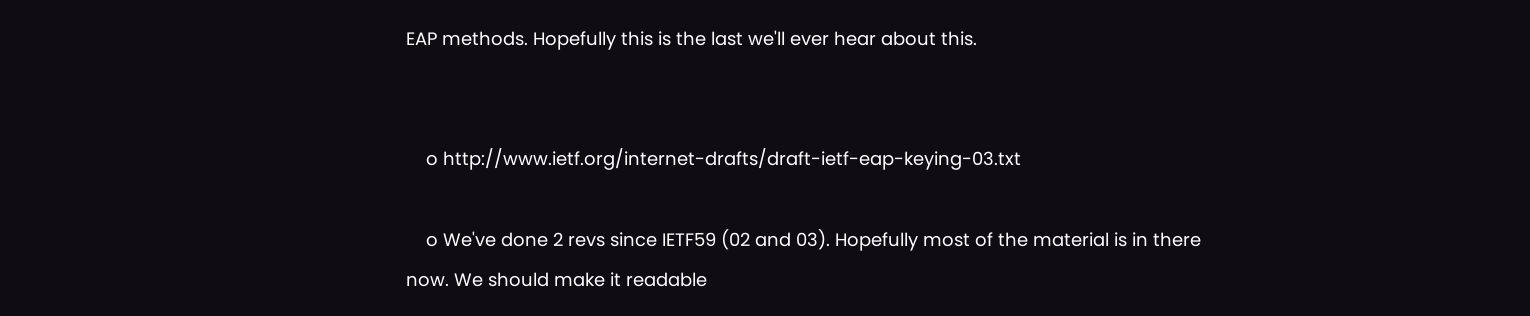EAP methods. Hopefully this is the last we'll ever hear about this.


    o http://www.ietf.org/internet-drafts/draft-ietf-eap-keying-03.txt

    o We've done 2 revs since IETF59 (02 and 03). Hopefully most of the material is in there now. We should make it readable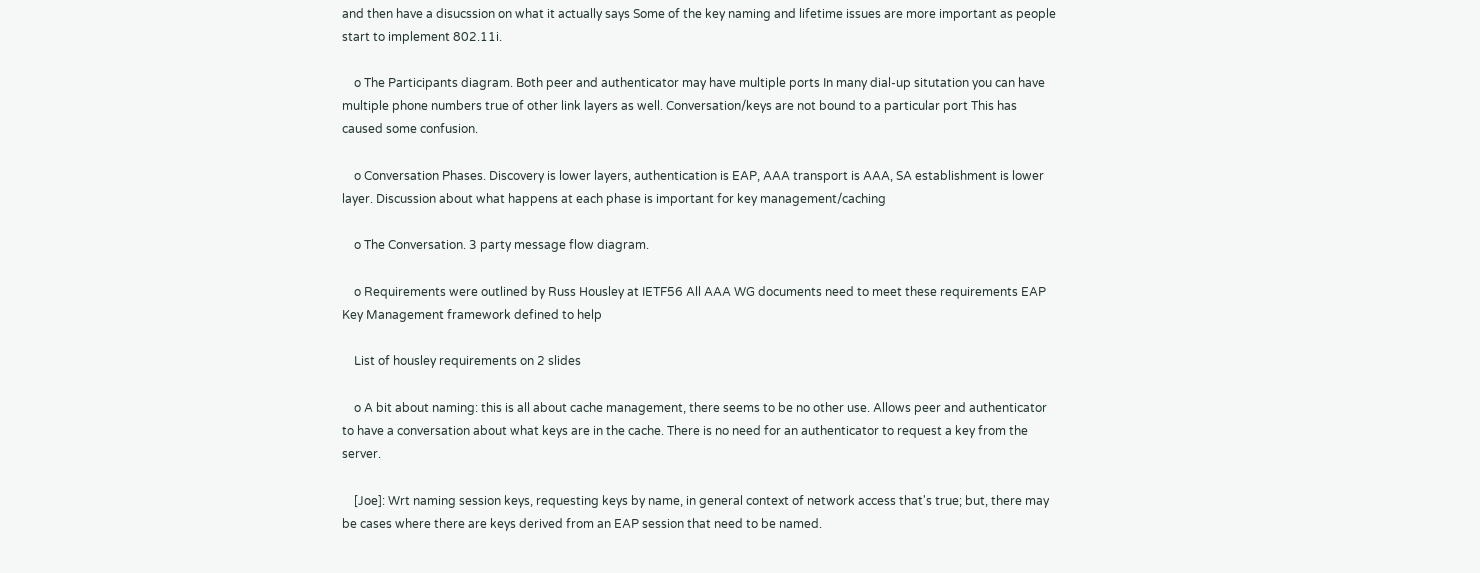and then have a disucssion on what it actually says Some of the key naming and lifetime issues are more important as people start to implement 802.11i.

    o The Participants diagram. Both peer and authenticator may have multiple ports In many dial-up situtation you can have multiple phone numbers true of other link layers as well. Conversation/keys are not bound to a particular port This has caused some confusion.

    o Conversation Phases. Discovery is lower layers, authentication is EAP, AAA transport is AAA, SA establishment is lower layer. Discussion about what happens at each phase is important for key management/caching

    o The Conversation. 3 party message flow diagram.

    o Requirements were outlined by Russ Housley at IETF56 All AAA WG documents need to meet these requirements EAP Key Management framework defined to help

    List of housley requirements on 2 slides

    o A bit about naming: this is all about cache management, there seems to be no other use. Allows peer and authenticator to have a conversation about what keys are in the cache. There is no need for an authenticator to request a key from the server.

    [Joe]: Wrt naming session keys, requesting keys by name, in general context of network access that's true; but, there may be cases where there are keys derived from an EAP session that need to be named.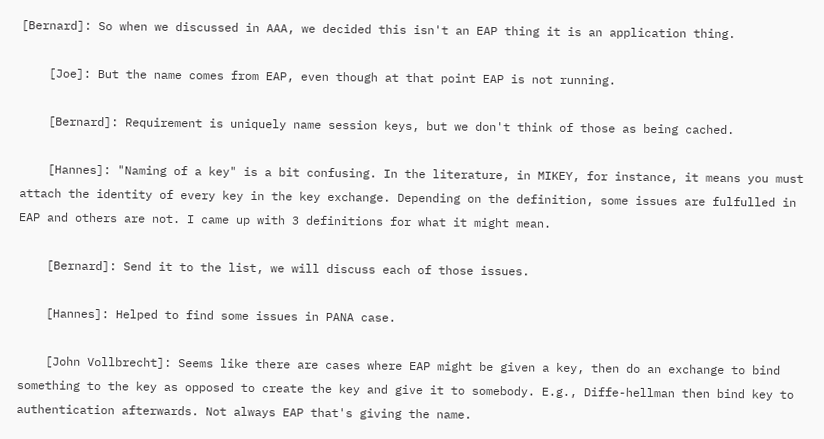[Bernard]: So when we discussed in AAA, we decided this isn't an EAP thing it is an application thing.

    [Joe]: But the name comes from EAP, even though at that point EAP is not running.

    [Bernard]: Requirement is uniquely name session keys, but we don't think of those as being cached.

    [Hannes]: "Naming of a key" is a bit confusing. In the literature, in MIKEY, for instance, it means you must attach the identity of every key in the key exchange. Depending on the definition, some issues are fulfulled in EAP and others are not. I came up with 3 definitions for what it might mean.

    [Bernard]: Send it to the list, we will discuss each of those issues.

    [Hannes]: Helped to find some issues in PANA case.

    [John Vollbrecht]: Seems like there are cases where EAP might be given a key, then do an exchange to bind something to the key as opposed to create the key and give it to somebody. E.g., Diffe-hellman then bind key to authentication afterwards. Not always EAP that's giving the name.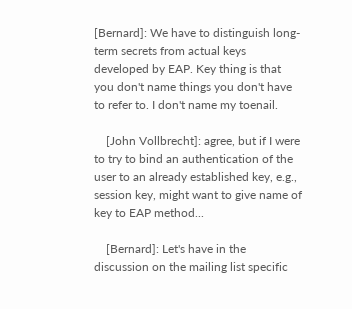[Bernard]: We have to distinguish long-term secrets from actual keys developed by EAP. Key thing is that you don't name things you don't have to refer to. I don't name my toenail.

    [John Vollbrecht]: agree, but if I were to try to bind an authentication of the user to an already established key, e.g., session key, might want to give name of key to EAP method...

    [Bernard]: Let's have in the discussion on the mailing list specific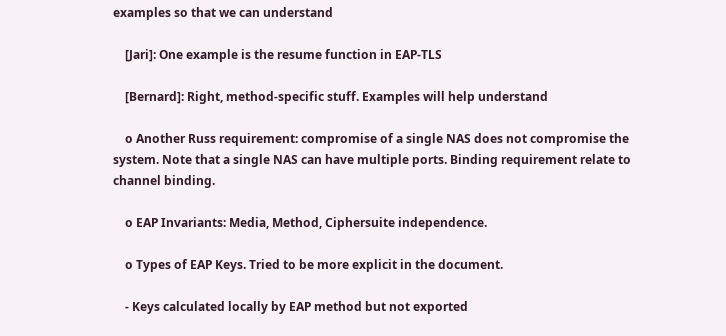examples so that we can understand

    [Jari]: One example is the resume function in EAP-TLS

    [Bernard]: Right, method-specific stuff. Examples will help understand

    o Another Russ requirement: compromise of a single NAS does not compromise the system. Note that a single NAS can have multiple ports. Binding requirement relate to channel binding.

    o EAP Invariants: Media, Method, Ciphersuite independence.

    o Types of EAP Keys. Tried to be more explicit in the document.

    - Keys calculated locally by EAP method but not exported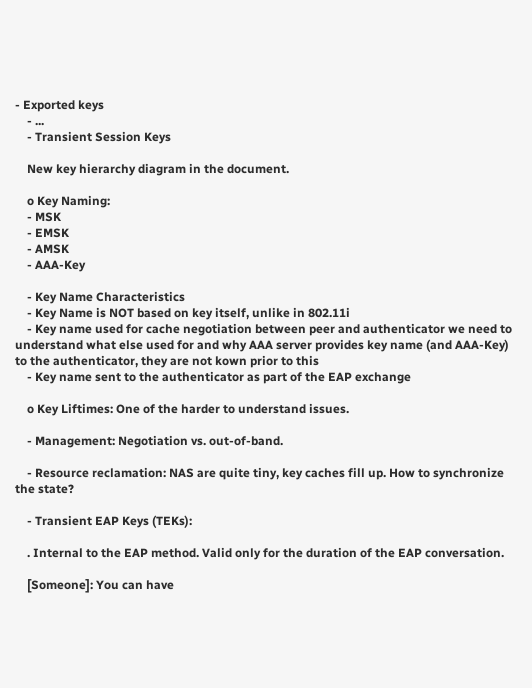- Exported keys
    - ...
    - Transient Session Keys

    New key hierarchy diagram in the document.

    o Key Naming:
    - MSK
    - EMSK
    - AMSK
    - AAA-Key

    - Key Name Characteristics
    - Key Name is NOT based on key itself, unlike in 802.11i
    - Key name used for cache negotiation between peer and authenticator we need to understand what else used for and why AAA server provides key name (and AAA-Key) to the authenticator, they are not kown prior to this
    - Key name sent to the authenticator as part of the EAP exchange

    o Key Liftimes: One of the harder to understand issues.

    - Management: Negotiation vs. out-of-band.

    - Resource reclamation: NAS are quite tiny, key caches fill up. How to synchronize the state?

    - Transient EAP Keys (TEKs):

    . Internal to the EAP method. Valid only for the duration of the EAP conversation.

    [Someone]: You can have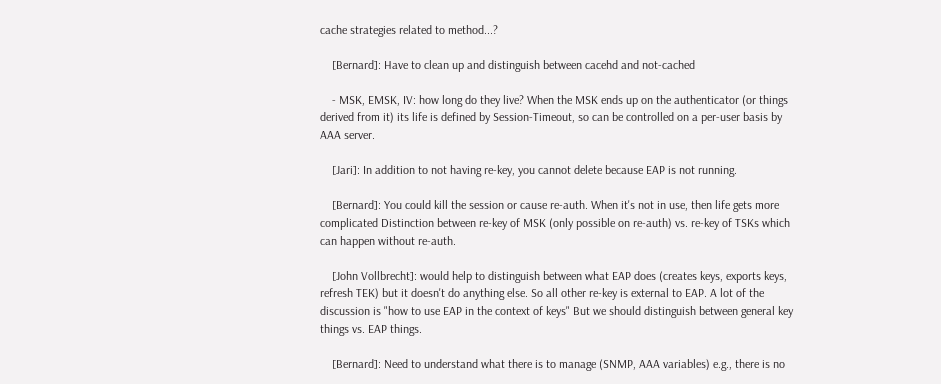cache strategies related to method...?

    [Bernard]: Have to clean up and distinguish between cacehd and not-cached

    - MSK, EMSK, IV: how long do they live? When the MSK ends up on the authenticator (or things derived from it) its life is defined by Session-Timeout, so can be controlled on a per-user basis by AAA server.

    [Jari]: In addition to not having re-key, you cannot delete because EAP is not running.

    [Bernard]: You could kill the session or cause re-auth. When it's not in use, then life gets more complicated Distinction between re-key of MSK (only possible on re-auth) vs. re-key of TSKs which can happen without re-auth.

    [John Vollbrecht]: would help to distinguish between what EAP does (creates keys, exports keys, refresh TEK) but it doesn't do anything else. So all other re-key is external to EAP. A lot of the discussion is "how to use EAP in the context of keys" But we should distinguish between general key things vs. EAP things.

    [Bernard]: Need to understand what there is to manage (SNMP, AAA variables) e.g., there is no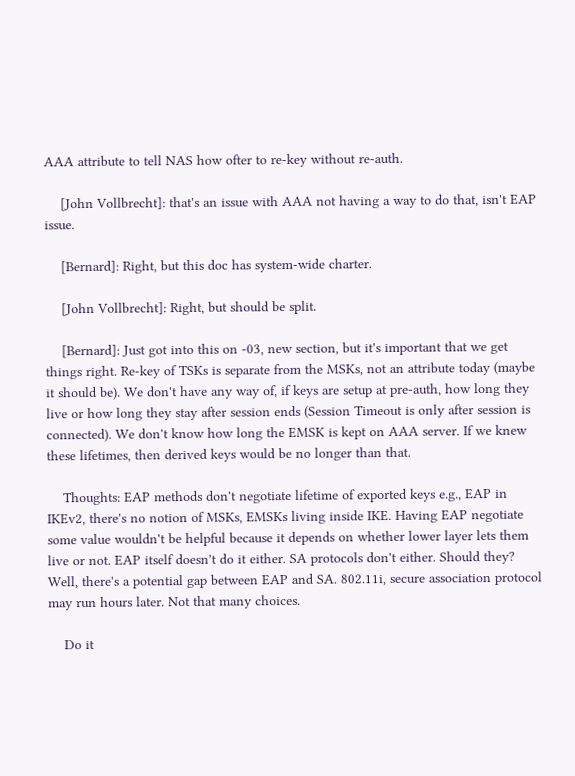AAA attribute to tell NAS how ofter to re-key without re-auth.

    [John Vollbrecht]: that's an issue with AAA not having a way to do that, isn't EAP issue.

    [Bernard]: Right, but this doc has system-wide charter.

    [John Vollbrecht]: Right, but should be split.

    [Bernard]: Just got into this on -03, new section, but it's important that we get things right. Re-key of TSKs is separate from the MSKs, not an attribute today (maybe it should be). We don't have any way of, if keys are setup at pre-auth, how long they live or how long they stay after session ends (Session Timeout is only after session is connected). We don't know how long the EMSK is kept on AAA server. If we knew these lifetimes, then derived keys would be no longer than that.

    Thoughts: EAP methods don't negotiate lifetime of exported keys e.g., EAP in IKEv2, there's no notion of MSKs, EMSKs living inside IKE. Having EAP negotiate some value wouldn't be helpful because it depends on whether lower layer lets them live or not. EAP itself doesn't do it either. SA protocols don't either. Should they? Well, there's a potential gap between EAP and SA. 802.11i, secure association protocol may run hours later. Not that many choices.

    Do it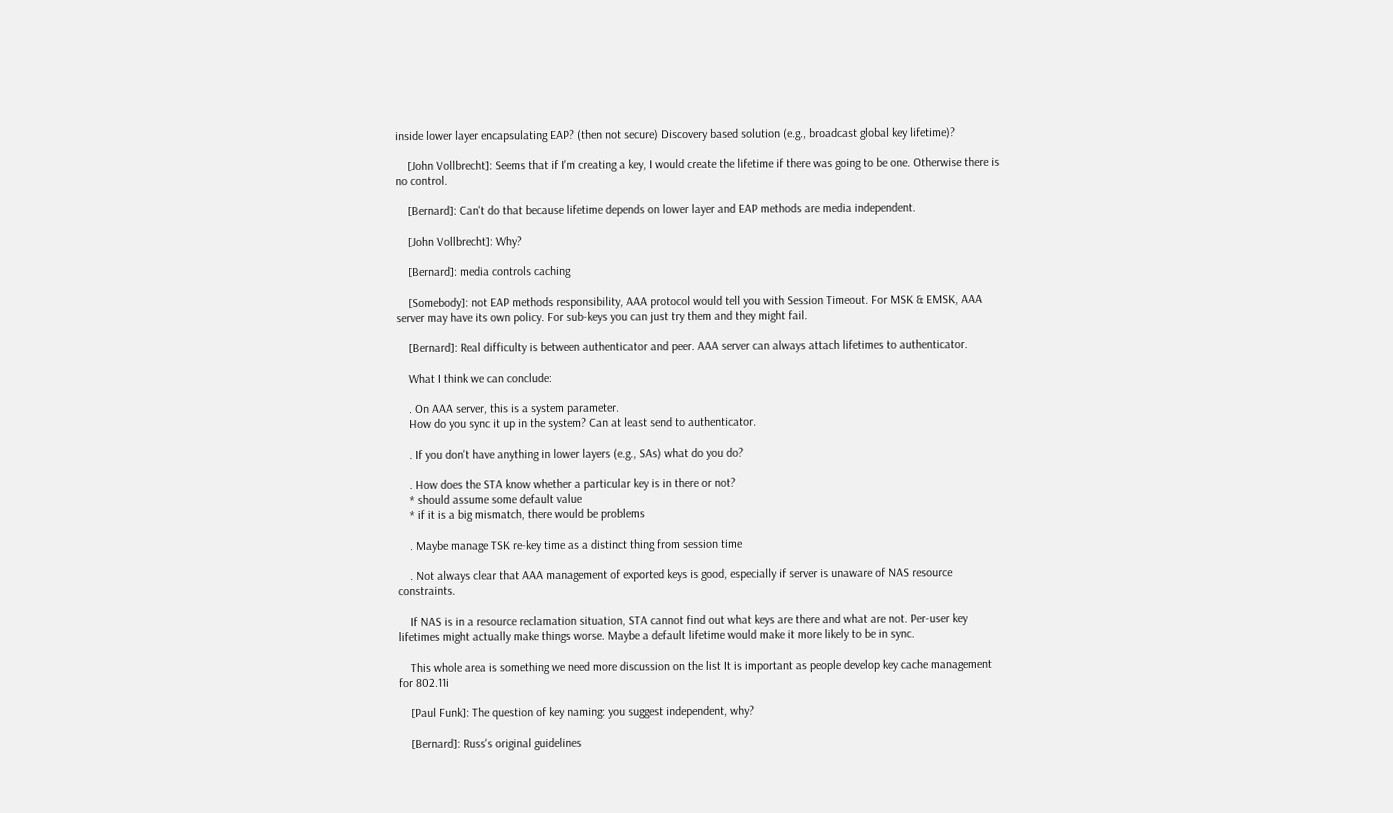inside lower layer encapsulating EAP? (then not secure) Discovery based solution (e.g., broadcast global key lifetime)?

    [John Vollbrecht]: Seems that if I'm creating a key, I would create the lifetime if there was going to be one. Otherwise there is no control.

    [Bernard]: Can't do that because lifetime depends on lower layer and EAP methods are media independent.

    [John Vollbrecht]: Why?

    [Bernard]: media controls caching

    [Somebody]: not EAP methods responsibility, AAA protocol would tell you with Session Timeout. For MSK & EMSK, AAA server may have its own policy. For sub-keys you can just try them and they might fail.

    [Bernard]: Real difficulty is between authenticator and peer. AAA server can always attach lifetimes to authenticator.

    What I think we can conclude:

    . On AAA server, this is a system parameter.
    How do you sync it up in the system? Can at least send to authenticator.

    . If you don't have anything in lower layers (e.g., SAs) what do you do?

    . How does the STA know whether a particular key is in there or not?
    * should assume some default value
    * if it is a big mismatch, there would be problems

    . Maybe manage TSK re-key time as a distinct thing from session time

    . Not always clear that AAA management of exported keys is good, especially if server is unaware of NAS resource constraints.

    If NAS is in a resource reclamation situation, STA cannot find out what keys are there and what are not. Per-user key lifetimes might actually make things worse. Maybe a default lifetime would make it more likely to be in sync.

    This whole area is something we need more discussion on the list It is important as people develop key cache management for 802.11i

    [Paul Funk]: The question of key naming: you suggest independent, why?

    [Bernard]: Russ's original guidelines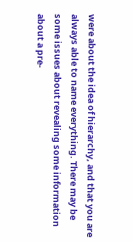were about the idea of hierarchy, and that you are always able to name everything. There may be some issues about revealing some information about a pre-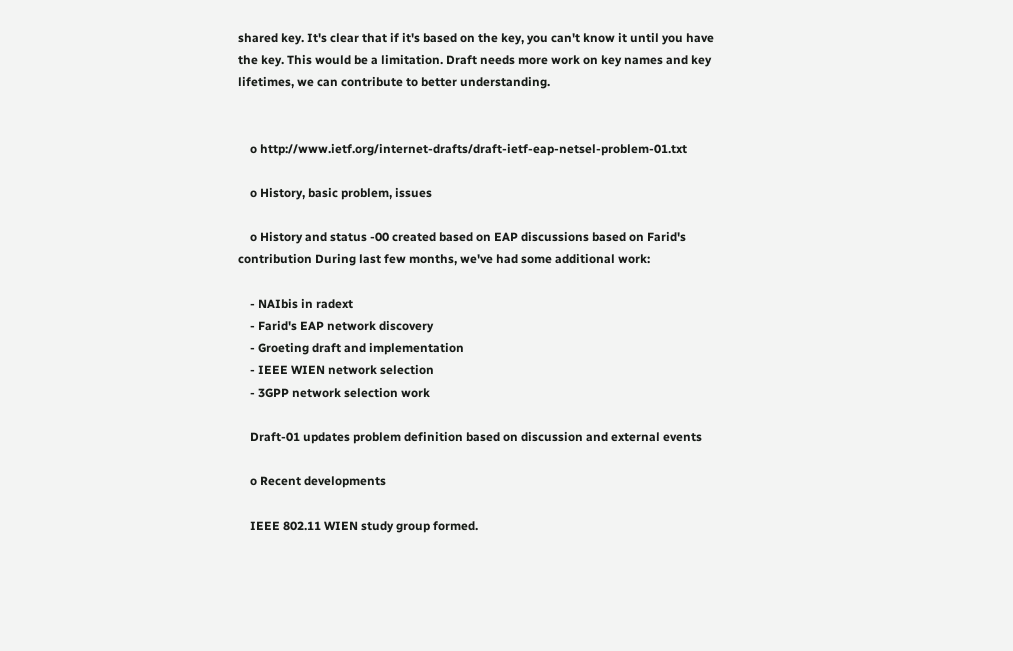shared key. It's clear that if it's based on the key, you can't know it until you have the key. This would be a limitation. Draft needs more work on key names and key lifetimes, we can contribute to better understanding.


    o http://www.ietf.org/internet-drafts/draft-ietf-eap-netsel-problem-01.txt

    o History, basic problem, issues

    o History and status -00 created based on EAP discussions based on Farid's contribution During last few months, we've had some additional work:

    - NAIbis in radext
    - Farid's EAP network discovery
    - Groeting draft and implementation
    - IEEE WIEN network selection
    - 3GPP network selection work

    Draft-01 updates problem definition based on discussion and external events

    o Recent developments

    IEEE 802.11 WIEN study group formed.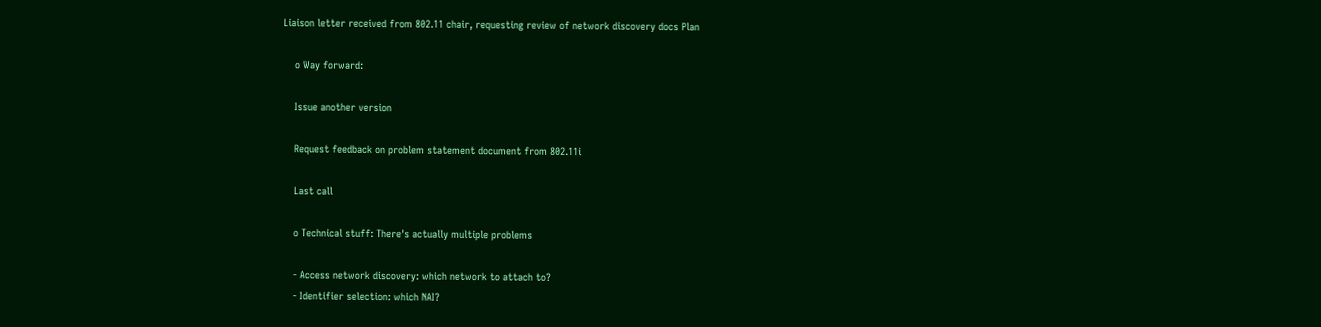Liaison letter received from 802.11 chair, requesting review of network discovery docs Plan

    o Way forward:

    Issue another version

    Request feedback on problem statement document from 802.11i

    Last call

    o Technical stuff: There's actually multiple problems

    - Access network discovery: which network to attach to?
    - Identifier selection: which NAI?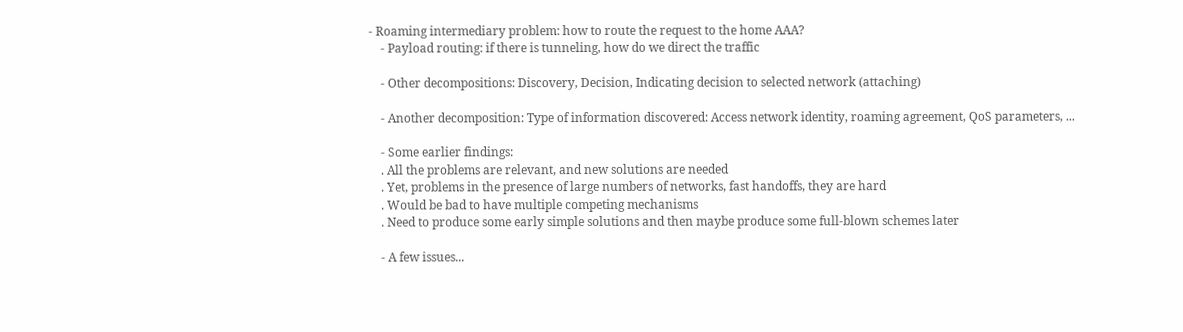- Roaming intermediary problem: how to route the request to the home AAA?
    - Payload routing: if there is tunneling, how do we direct the traffic

    - Other decompositions: Discovery, Decision, Indicating decision to selected network (attaching)

    - Another decomposition: Type of information discovered: Access network identity, roaming agreement, QoS parameters, ...

    - Some earlier findings:
    . All the problems are relevant, and new solutions are needed
    . Yet, problems in the presence of large numbers of networks, fast handoffs, they are hard
    . Would be bad to have multiple competing mechanisms
    . Need to produce some early simple solutions and then maybe produce some full-blown schemes later

    - A few issues...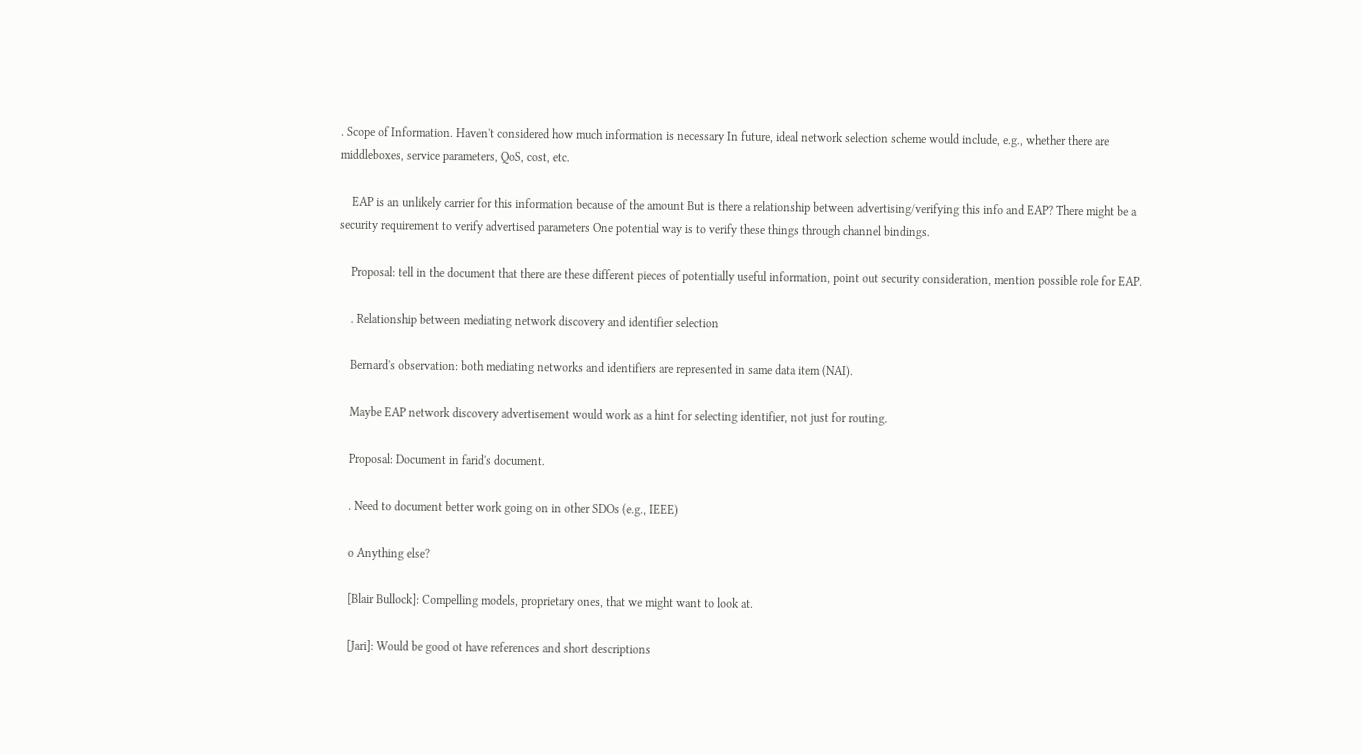. Scope of Information. Haven't considered how much information is necessary In future, ideal network selection scheme would include, e.g., whether there are middleboxes, service parameters, QoS, cost, etc.

    EAP is an unlikely carrier for this information because of the amount But is there a relationship between advertising/verifying this info and EAP? There might be a security requirement to verify advertised parameters One potential way is to verify these things through channel bindings.

    Proposal: tell in the document that there are these different pieces of potentially useful information, point out security consideration, mention possible role for EAP.

    . Relationship between mediating network discovery and identifier selection

    Bernard's observation: both mediating networks and identifiers are represented in same data item (NAI).

    Maybe EAP network discovery advertisement would work as a hint for selecting identifier, not just for routing.

    Proposal: Document in farid's document.

    . Need to document better work going on in other SDOs (e.g., IEEE)

    o Anything else?

    [Blair Bullock]: Compelling models, proprietary ones, that we might want to look at.

    [Jari]: Would be good ot have references and short descriptions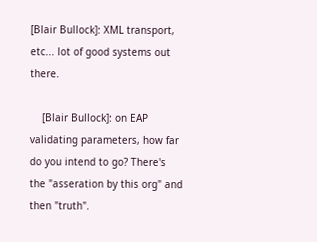[Blair Bullock]: XML transport, etc... lot of good systems out there.

    [Blair Bullock]: on EAP validating parameters, how far do you intend to go? There's the "asseration by this org" and then "truth".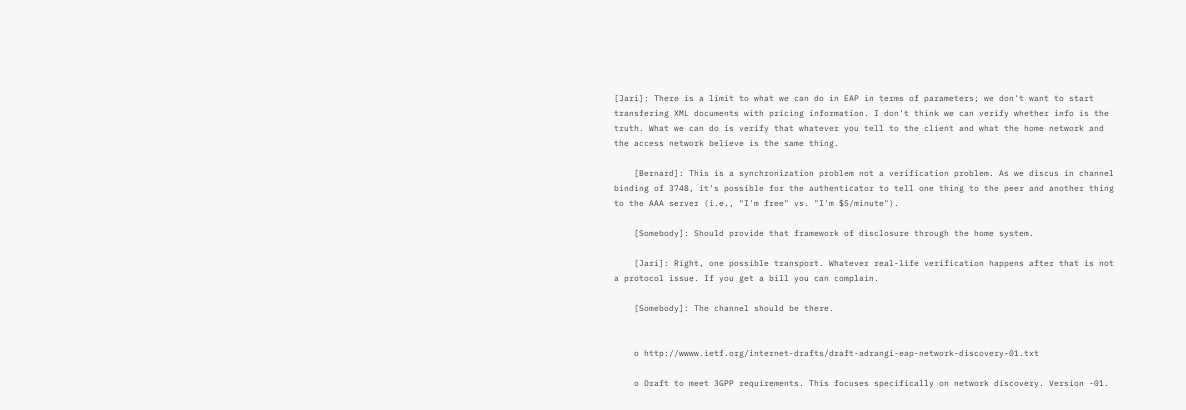[Jari]: There is a limit to what we can do in EAP in terms of parameters; we don't want to start transfering XML documents with pricing information. I don't think we can verify whether info is the truth. What we can do is verify that whatever you tell to the client and what the home network and the access network believe is the same thing.

    [Bernard]: This is a synchronization problem not a verification problem. As we discus in channel binding of 3748, it's possible for the authenticator to tell one thing to the peer and another thing to the AAA server (i.e., "I'm free" vs. "I'm $5/minute").

    [Somebody]: Should provide that framework of disclosure through the home system.

    [Jari]: Right, one possible transport. Whatever real-life verification happens after that is not a protocol issue. If you get a bill you can complain.

    [Somebody]: The channel should be there.


    o http://wwww.ietf.org/internet-drafts/draft-adrangi-eap-network-discovery-01.txt

    o Draft to meet 3GPP requirements. This focuses specifically on network discovery. Version -01.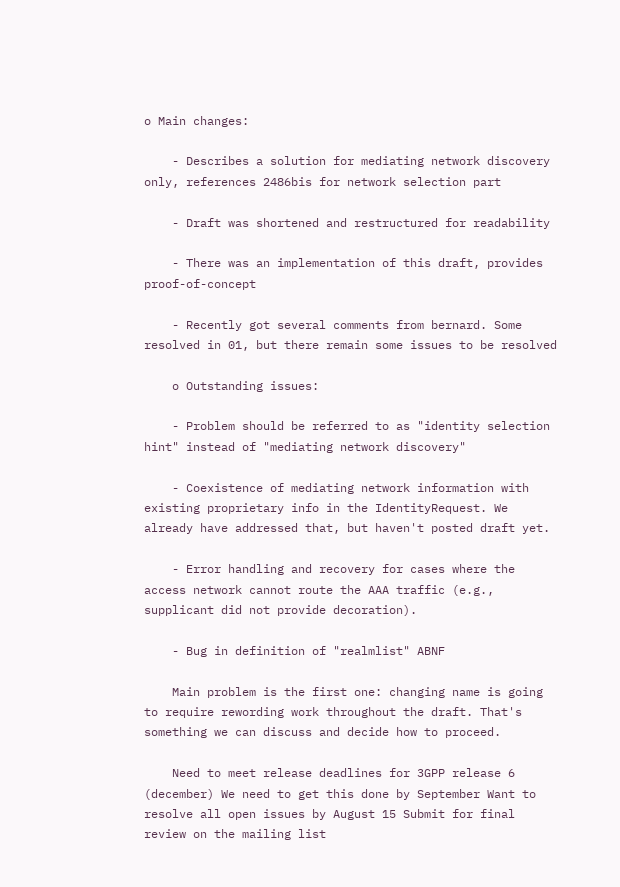o Main changes:

    - Describes a solution for mediating network discovery only, references 2486bis for network selection part

    - Draft was shortened and restructured for readability

    - There was an implementation of this draft, provides proof-of-concept

    - Recently got several comments from bernard. Some resolved in 01, but there remain some issues to be resolved

    o Outstanding issues:

    - Problem should be referred to as "identity selection hint" instead of "mediating network discovery"

    - Coexistence of mediating network information with existing proprietary info in the IdentityRequest. We already have addressed that, but haven't posted draft yet.

    - Error handling and recovery for cases where the access network cannot route the AAA traffic (e.g., supplicant did not provide decoration).

    - Bug in definition of "realmlist" ABNF

    Main problem is the first one: changing name is going to require rewording work throughout the draft. That's something we can discuss and decide how to proceed.

    Need to meet release deadlines for 3GPP release 6 (december) We need to get this done by September Want to resolve all open issues by August 15 Submit for final review on the mailing list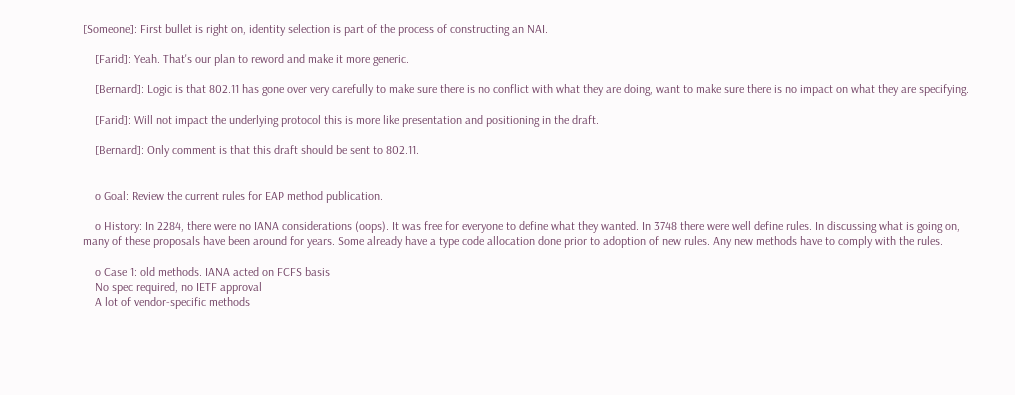[Someone]: First bullet is right on, identity selection is part of the process of constructing an NAI.

    [Farid]: Yeah. That's our plan to reword and make it more generic.

    [Bernard]: Logic is that 802.11 has gone over very carefully to make sure there is no conflict with what they are doing, want to make sure there is no impact on what they are specifying.

    [Farid]: Will not impact the underlying protocol this is more like presentation and positioning in the draft.

    [Bernard]: Only comment is that this draft should be sent to 802.11.


    o Goal: Review the current rules for EAP method publication.

    o History: In 2284, there were no IANA considerations (oops). It was free for everyone to define what they wanted. In 3748 there were well define rules. In discussing what is going on, many of these proposals have been around for years. Some already have a type code allocation done prior to adoption of new rules. Any new methods have to comply with the rules.

    o Case 1: old methods. IANA acted on FCFS basis
    No spec required, no IETF approval
    A lot of vendor-specific methods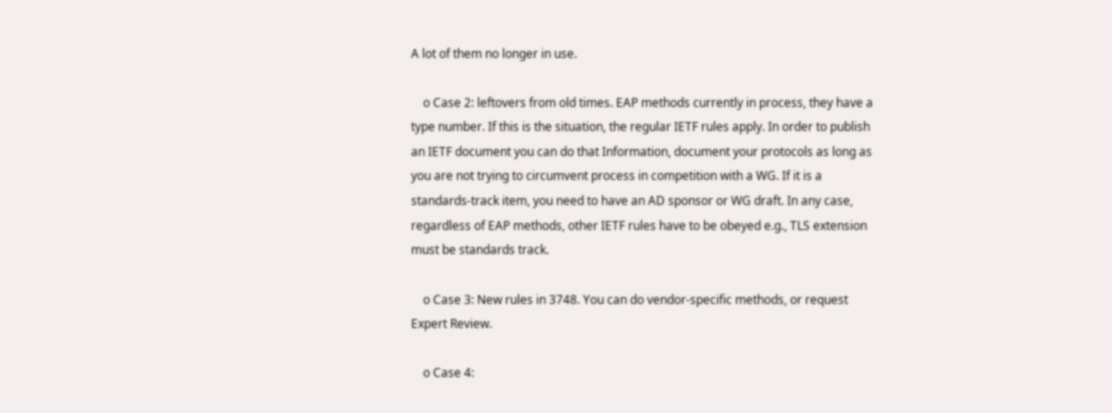A lot of them no longer in use.

    o Case 2: leftovers from old times. EAP methods currently in process, they have a type number. If this is the situation, the regular IETF rules apply. In order to publish an IETF document you can do that Information, document your protocols as long as you are not trying to circumvent process in competition with a WG. If it is a standards-track item, you need to have an AD sponsor or WG draft. In any case, regardless of EAP methods, other IETF rules have to be obeyed e.g., TLS extension must be standards track.

    o Case 3: New rules in 3748. You can do vendor-specific methods, or request Expert Review.

    o Case 4: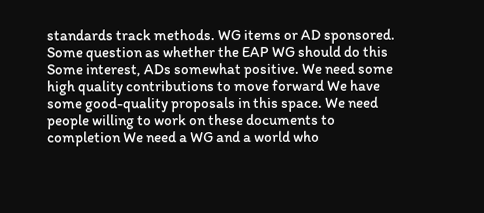standards track methods. WG items or AD sponsored. Some question as whether the EAP WG should do this Some interest, ADs somewhat positive. We need some high quality contributions to move forward We have some good-quality proposals in this space. We need people willing to work on these documents to completion We need a WG and a world who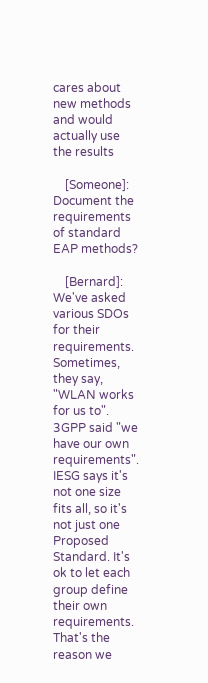cares about new methods and would actually use the results

    [Someone]: Document the requirements of standard EAP methods?

    [Bernard]: We've asked various SDOs for their requirements. Sometimes, they say, "WLAN works for us to". 3GPP said "we have our own requirements". IESG says it's not one size fits all, so it's not just one Proposed Standard. It's ok to let each group define their own requirements. That's the reason we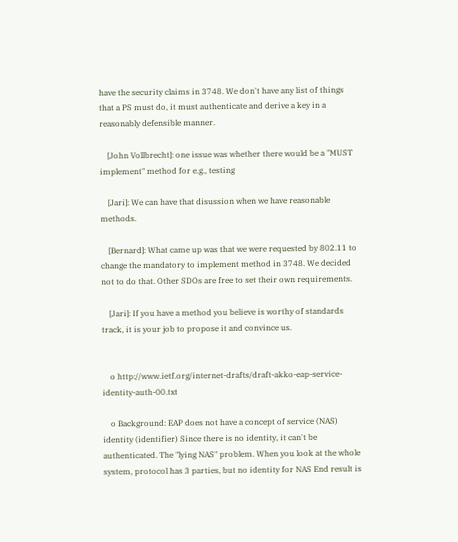have the security claims in 3748. We don't have any list of things that a PS must do, it must authenticate and derive a key in a reasonably defensible manner.

    [John Vollbrecht]: one issue was whether there would be a "MUST implement" method for e.g., testing

    [Jari]: We can have that disussion when we have reasonable methods.

    [Bernard]: What came up was that we were requested by 802.11 to change the mandatory to implement method in 3748. We decided not to do that. Other SDOs are free to set their own requirements.

    [Jari]: If you have a method you believe is worthy of standards track, it is your job to propose it and convince us.


    o http://www.ietf.org/internet-drafts/draft-akko-eap-service-identity-auth-00.txt

    o Background: EAP does not have a concept of service (NAS) identity (identifier) Since there is no identity, it can't be authenticated. The "lying NAS" problem. When you look at the whole system, protocol has 3 parties, but no identity for NAS End result is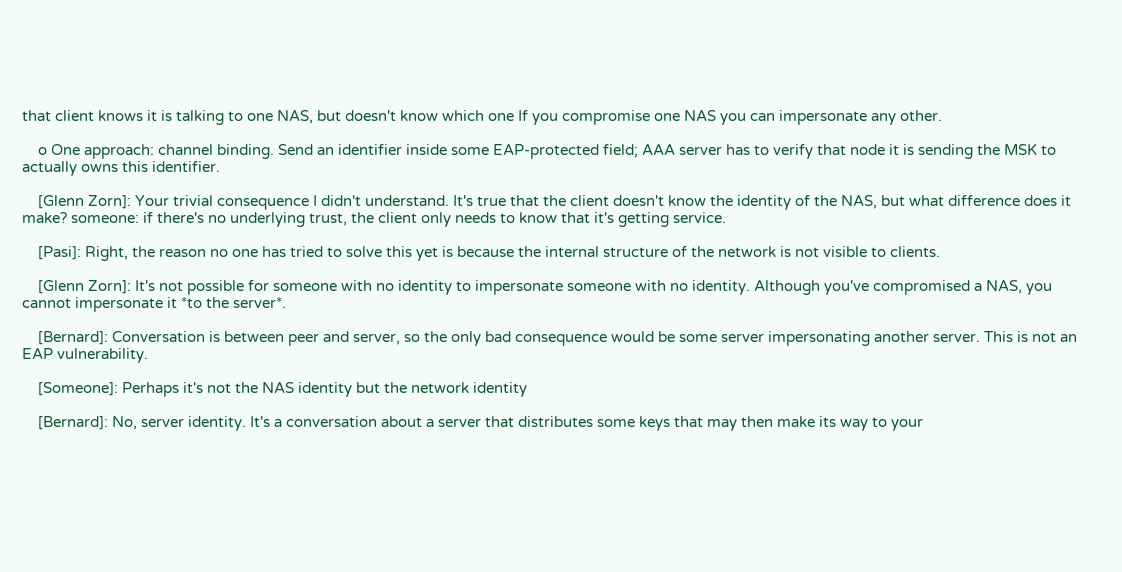that client knows it is talking to one NAS, but doesn't know which one If you compromise one NAS you can impersonate any other.

    o One approach: channel binding. Send an identifier inside some EAP-protected field; AAA server has to verify that node it is sending the MSK to actually owns this identifier.

    [Glenn Zorn]: Your trivial consequence I didn't understand. It's true that the client doesn't know the identity of the NAS, but what difference does it make? someone: if there's no underlying trust, the client only needs to know that it's getting service.

    [Pasi]: Right, the reason no one has tried to solve this yet is because the internal structure of the network is not visible to clients.

    [Glenn Zorn]: It's not possible for someone with no identity to impersonate someone with no identity. Although you've compromised a NAS, you cannot impersonate it *to the server*.

    [Bernard]: Conversation is between peer and server, so the only bad consequence would be some server impersonating another server. This is not an EAP vulnerability.

    [Someone]: Perhaps it's not the NAS identity but the network identity

    [Bernard]: No, server identity. It's a conversation about a server that distributes some keys that may then make its way to your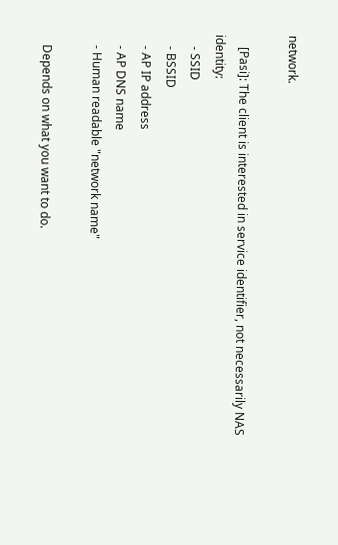network.

    [Pasi]: The client is interested in service identifier, not necessarily NAS identity:
    - SSID
    - BSSID
    - AP IP address
    - AP DNS name
    - Human readable "network name"

    Depends on what you want to do.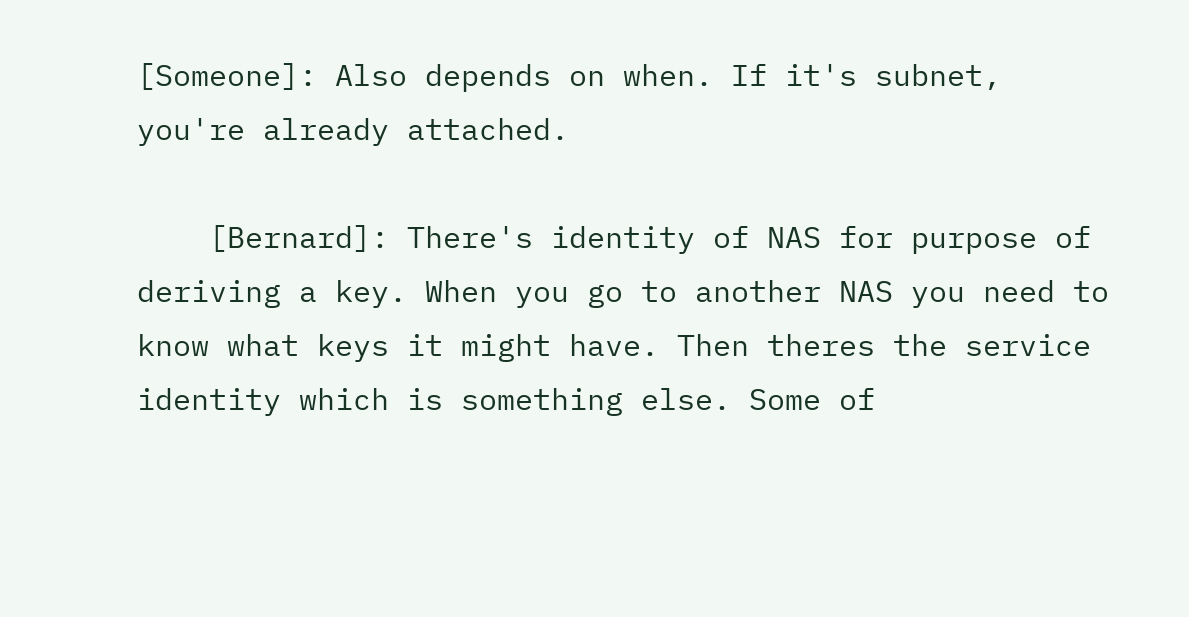[Someone]: Also depends on when. If it's subnet, you're already attached.

    [Bernard]: There's identity of NAS for purpose of deriving a key. When you go to another NAS you need to know what keys it might have. Then theres the service identity which is something else. Some of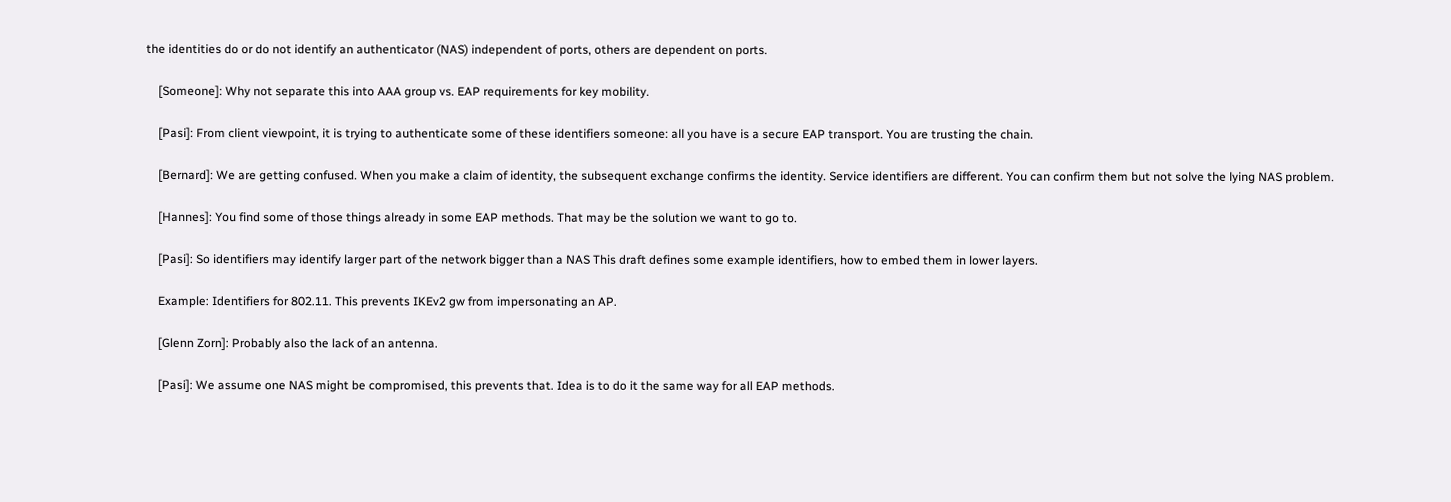the identities do or do not identify an authenticator (NAS) independent of ports, others are dependent on ports.

    [Someone]: Why not separate this into AAA group vs. EAP requirements for key mobility.

    [Pasi]: From client viewpoint, it is trying to authenticate some of these identifiers someone: all you have is a secure EAP transport. You are trusting the chain.

    [Bernard]: We are getting confused. When you make a claim of identity, the subsequent exchange confirms the identity. Service identifiers are different. You can confirm them but not solve the lying NAS problem.

    [Hannes]: You find some of those things already in some EAP methods. That may be the solution we want to go to.

    [Pasi]: So identifiers may identify larger part of the network bigger than a NAS This draft defines some example identifiers, how to embed them in lower layers.

    Example: Identifiers for 802.11. This prevents IKEv2 gw from impersonating an AP.

    [Glenn Zorn]: Probably also the lack of an antenna.

    [Pasi]: We assume one NAS might be compromised, this prevents that. Idea is to do it the same way for all EAP methods.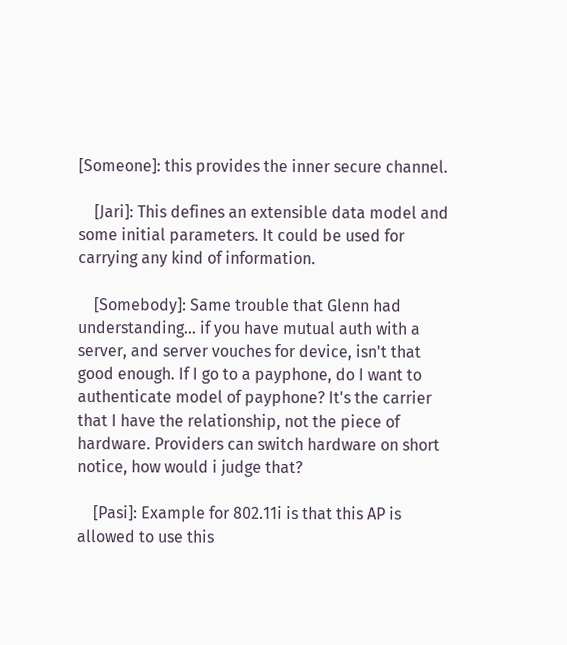[Someone]: this provides the inner secure channel.

    [Jari]: This defines an extensible data model and some initial parameters. It could be used for carrying any kind of information.

    [Somebody]: Same trouble that Glenn had understanding... if you have mutual auth with a server, and server vouches for device, isn't that good enough. If I go to a payphone, do I want to authenticate model of payphone? It's the carrier that I have the relationship, not the piece of hardware. Providers can switch hardware on short notice, how would i judge that?

    [Pasi]: Example for 802.11i is that this AP is allowed to use this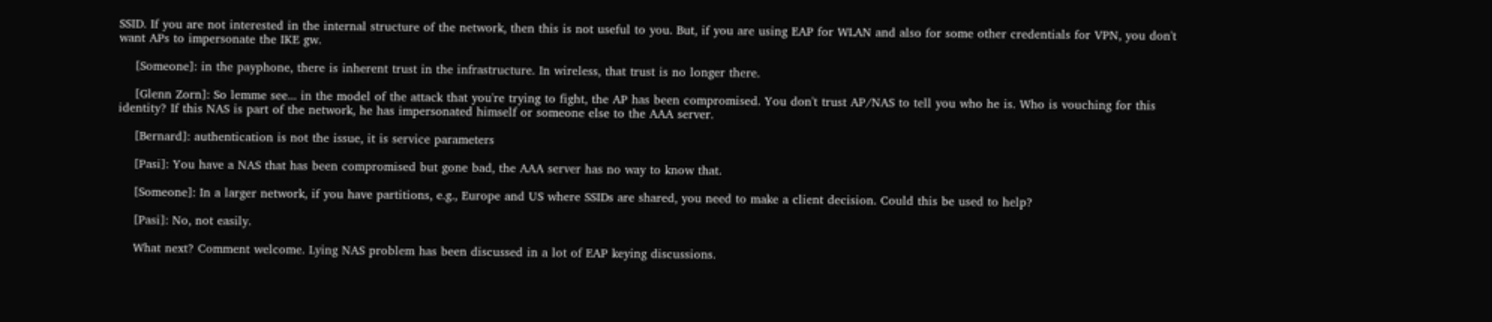SSID. If you are not interested in the internal structure of the network, then this is not useful to you. But, if you are using EAP for WLAN and also for some other credentials for VPN, you don't want APs to impersonate the IKE gw.

    [Someone]: in the payphone, there is inherent trust in the infrastructure. In wireless, that trust is no longer there.

    [Glenn Zorn]: So lemme see... in the model of the attack that you're trying to fight, the AP has been compromised. You don't trust AP/NAS to tell you who he is. Who is vouching for this identity? If this NAS is part of the network, he has impersonated himself or someone else to the AAA server.

    [Bernard]: authentication is not the issue, it is service parameters

    [Pasi]: You have a NAS that has been compromised but gone bad, the AAA server has no way to know that.

    [Someone]: In a larger network, if you have partitions, e.g., Europe and US where SSIDs are shared, you need to make a client decision. Could this be used to help?

    [Pasi]: No, not easily.

    What next? Comment welcome. Lying NAS problem has been discussed in a lot of EAP keying discussions.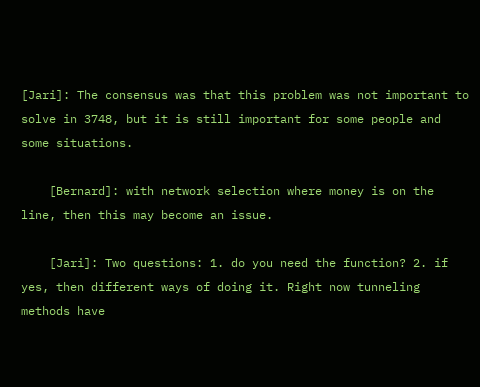[Jari]: The consensus was that this problem was not important to solve in 3748, but it is still important for some people and some situations.

    [Bernard]: with network selection where money is on the line, then this may become an issue.

    [Jari]: Two questions: 1. do you need the function? 2. if yes, then different ways of doing it. Right now tunneling methods have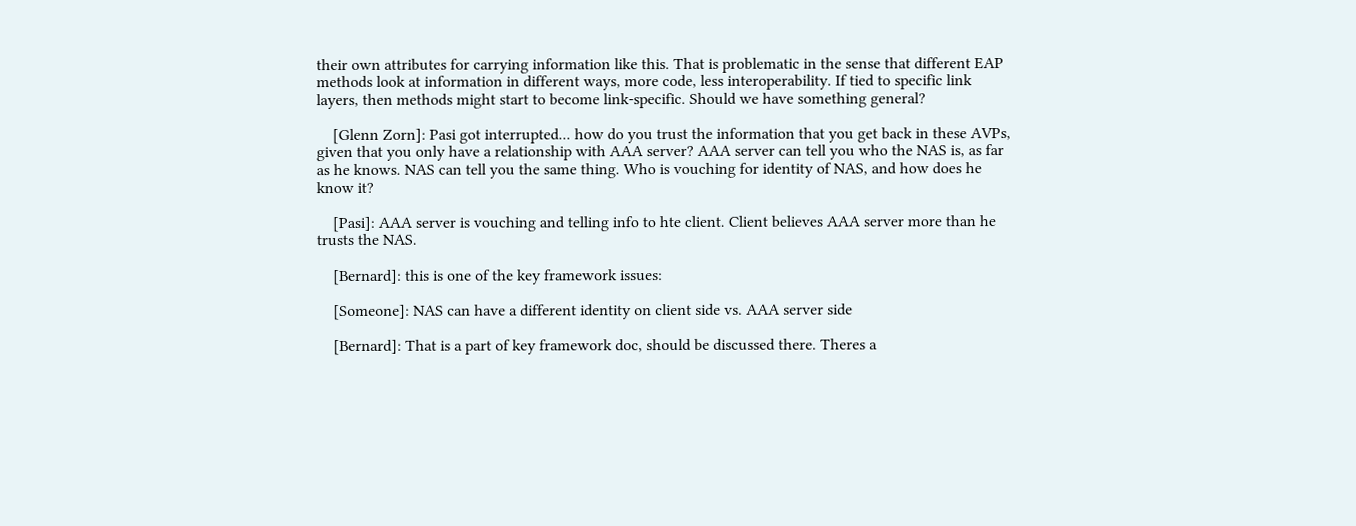their own attributes for carrying information like this. That is problematic in the sense that different EAP methods look at information in different ways, more code, less interoperability. If tied to specific link layers, then methods might start to become link-specific. Should we have something general?

    [Glenn Zorn]: Pasi got interrupted... how do you trust the information that you get back in these AVPs, given that you only have a relationship with AAA server? AAA server can tell you who the NAS is, as far as he knows. NAS can tell you the same thing. Who is vouching for identity of NAS, and how does he know it?

    [Pasi]: AAA server is vouching and telling info to hte client. Client believes AAA server more than he trusts the NAS.

    [Bernard]: this is one of the key framework issues:

    [Someone]: NAS can have a different identity on client side vs. AAA server side

    [Bernard]: That is a part of key framework doc, should be discussed there. Theres a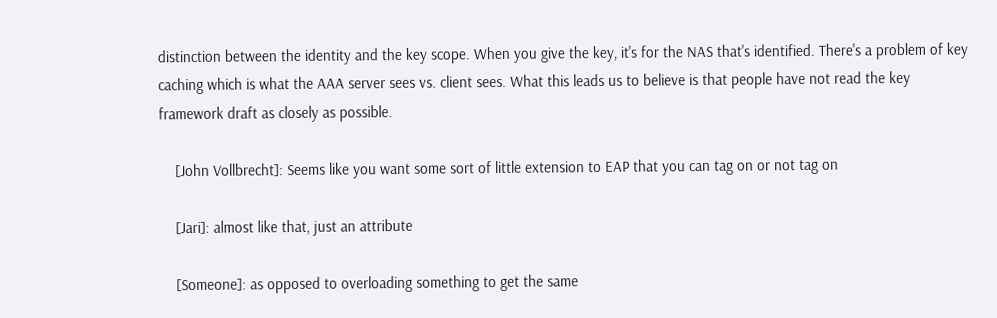distinction between the identity and the key scope. When you give the key, it's for the NAS that's identified. There's a problem of key caching which is what the AAA server sees vs. client sees. What this leads us to believe is that people have not read the key framework draft as closely as possible.

    [John Vollbrecht]: Seems like you want some sort of little extension to EAP that you can tag on or not tag on

    [Jari]: almost like that, just an attribute

    [Someone]: as opposed to overloading something to get the same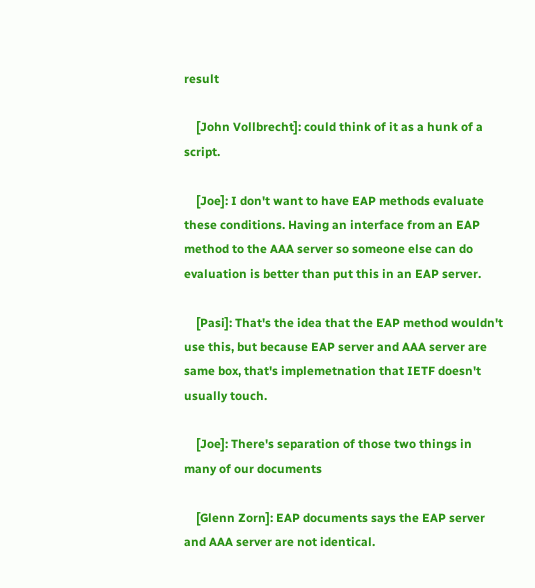result

    [John Vollbrecht]: could think of it as a hunk of a script.

    [Joe]: I don't want to have EAP methods evaluate these conditions. Having an interface from an EAP method to the AAA server so someone else can do evaluation is better than put this in an EAP server.

    [Pasi]: That's the idea that the EAP method wouldn't use this, but because EAP server and AAA server are same box, that's implemetnation that IETF doesn't usually touch.

    [Joe]: There's separation of those two things in many of our documents

    [Glenn Zorn]: EAP documents says the EAP server and AAA server are not identical.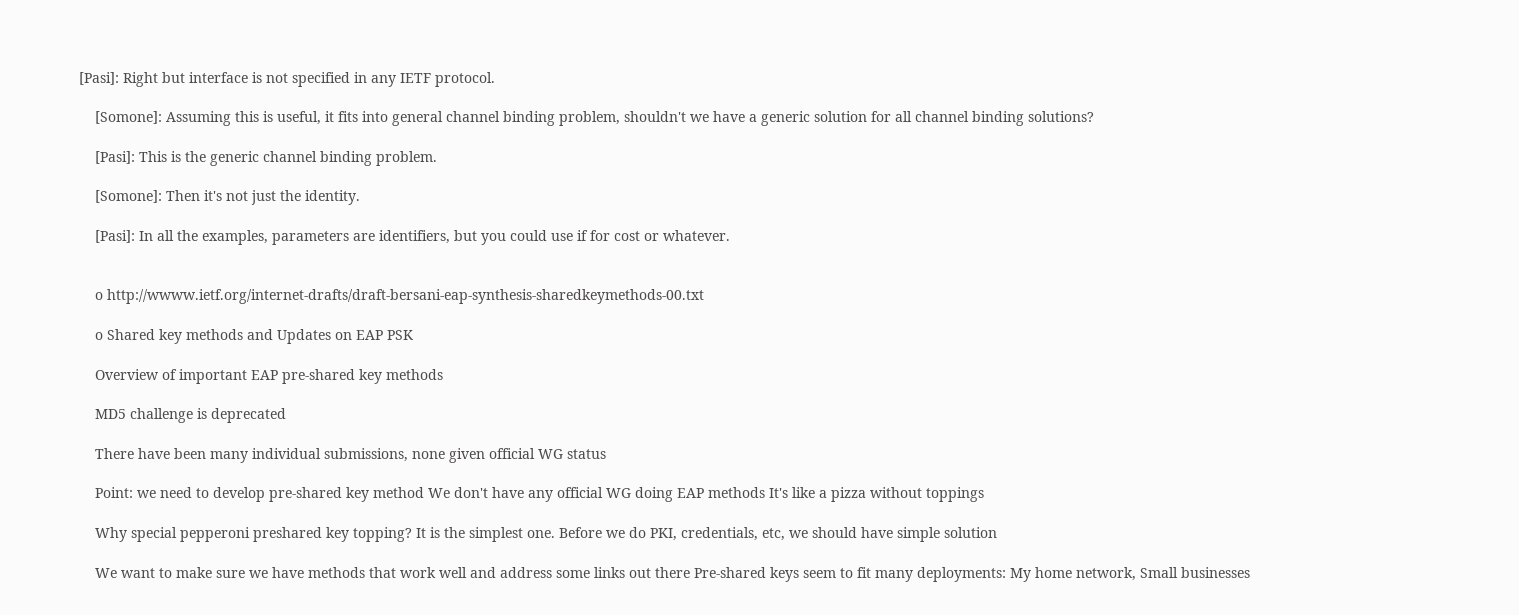[Pasi]: Right but interface is not specified in any IETF protocol.

    [Somone]: Assuming this is useful, it fits into general channel binding problem, shouldn't we have a generic solution for all channel binding solutions?

    [Pasi]: This is the generic channel binding problem.

    [Somone]: Then it's not just the identity.

    [Pasi]: In all the examples, parameters are identifiers, but you could use if for cost or whatever.


    o http://wwww.ietf.org/internet-drafts/draft-bersani-eap-synthesis-sharedkeymethods-00.txt

    o Shared key methods and Updates on EAP PSK

    Overview of important EAP pre-shared key methods

    MD5 challenge is deprecated

    There have been many individual submissions, none given official WG status

    Point: we need to develop pre-shared key method We don't have any official WG doing EAP methods It's like a pizza without toppings

    Why special pepperoni preshared key topping? It is the simplest one. Before we do PKI, credentials, etc, we should have simple solution

    We want to make sure we have methods that work well and address some links out there Pre-shared keys seem to fit many deployments: My home network, Small businesses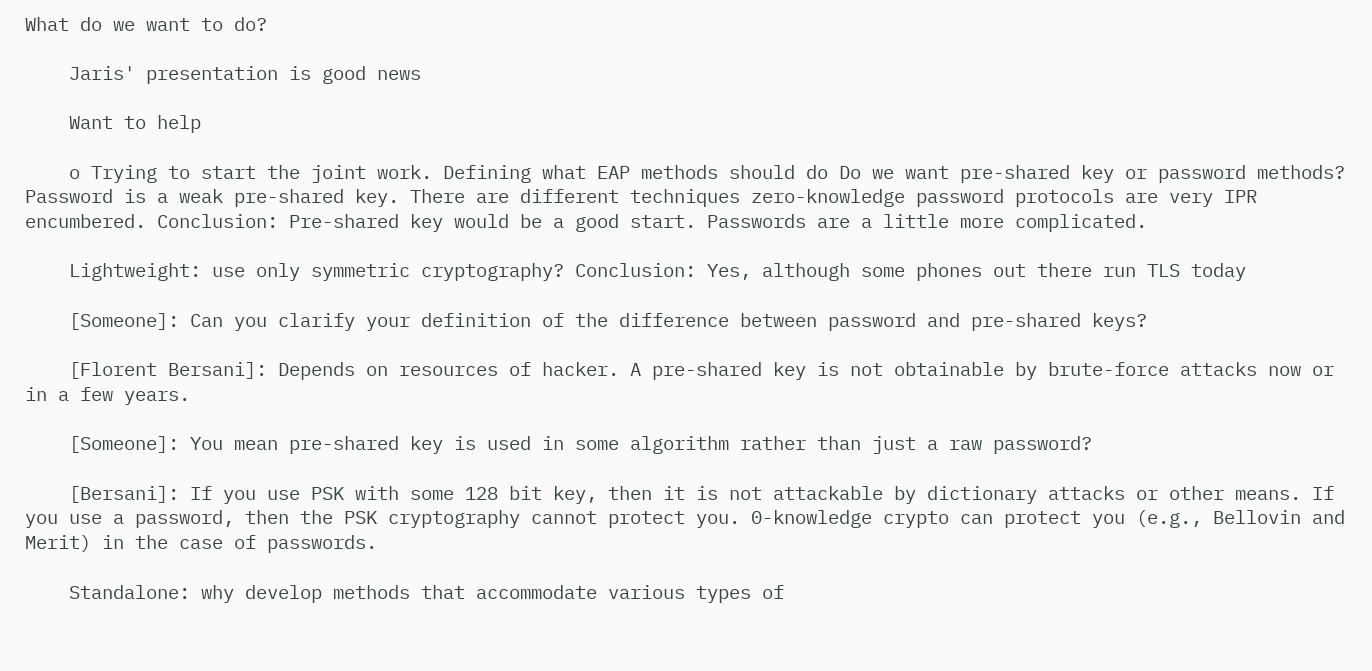What do we want to do?

    Jaris' presentation is good news

    Want to help

    o Trying to start the joint work. Defining what EAP methods should do Do we want pre-shared key or password methods? Password is a weak pre-shared key. There are different techniques zero-knowledge password protocols are very IPR encumbered. Conclusion: Pre-shared key would be a good start. Passwords are a little more complicated.

    Lightweight: use only symmetric cryptography? Conclusion: Yes, although some phones out there run TLS today

    [Someone]: Can you clarify your definition of the difference between password and pre-shared keys?

    [Florent Bersani]: Depends on resources of hacker. A pre-shared key is not obtainable by brute-force attacks now or in a few years.

    [Someone]: You mean pre-shared key is used in some algorithm rather than just a raw password?

    [Bersani]: If you use PSK with some 128 bit key, then it is not attackable by dictionary attacks or other means. If you use a password, then the PSK cryptography cannot protect you. 0-knowledge crypto can protect you (e.g., Bellovin and Merit) in the case of passwords.

    Standalone: why develop methods that accommodate various types of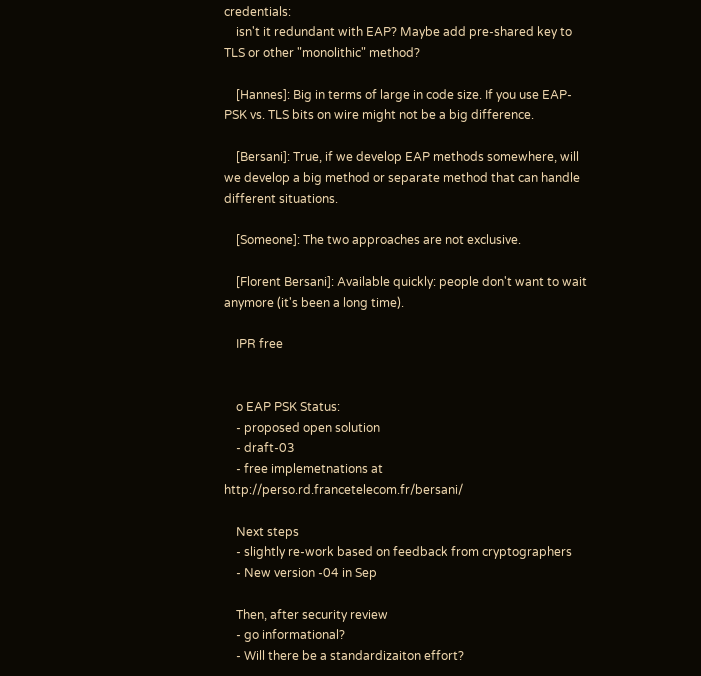credentials:
    isn't it redundant with EAP? Maybe add pre-shared key to TLS or other "monolithic" method?

    [Hannes]: Big in terms of large in code size. If you use EAP-PSK vs. TLS bits on wire might not be a big difference.

    [Bersani]: True, if we develop EAP methods somewhere, will we develop a big method or separate method that can handle different situations.

    [Someone]: The two approaches are not exclusive.

    [Florent Bersani]: Available quickly: people don't want to wait anymore (it's been a long time).

    IPR free


    o EAP PSK Status:
    - proposed open solution
    - draft-03
    - free implemetnations at http://perso.rd.francetelecom.fr/bersani/

    Next steps
    - slightly re-work based on feedback from cryptographers
    - New version -04 in Sep

    Then, after security review
    - go informational?
    - Will there be a standardizaiton effort?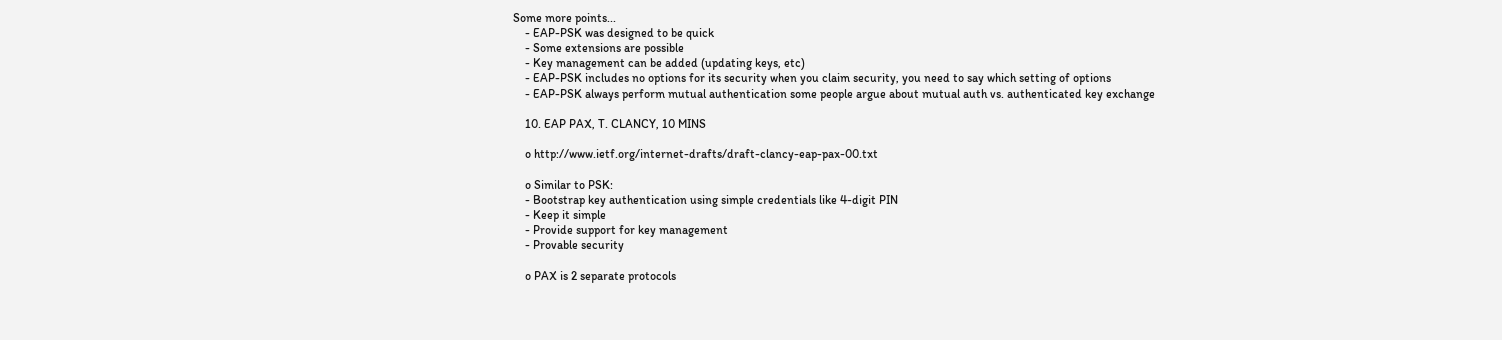Some more points...
    - EAP-PSK was designed to be quick
    - Some extensions are possible
    - Key management can be added (updating keys, etc)
    - EAP-PSK includes no options for its security when you claim security, you need to say which setting of options
    - EAP-PSK always perform mutual authentication some people argue about mutual auth vs. authenticated key exchange

    10. EAP PAX, T. CLANCY, 10 MINS

    o http://www.ietf.org/internet-drafts/draft-clancy-eap-pax-00.txt

    o Similar to PSK:
    - Bootstrap key authentication using simple credentials like 4-digit PIN
    - Keep it simple
    - Provide support for key management
    - Provable security

    o PAX is 2 separate protocols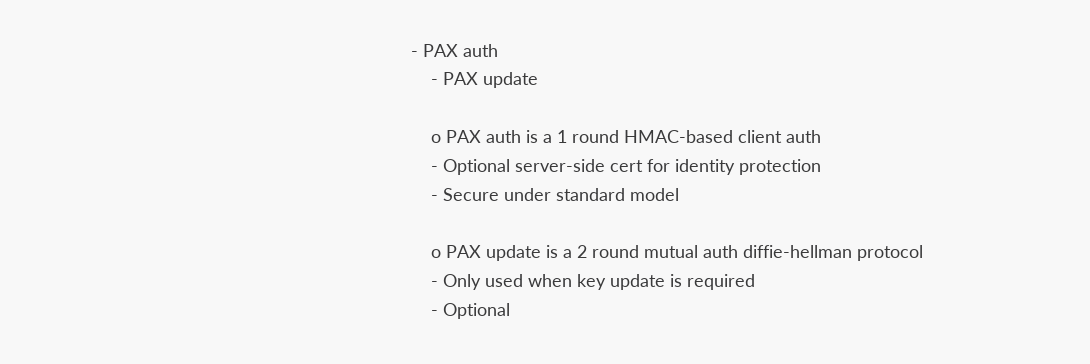- PAX auth
    - PAX update

    o PAX auth is a 1 round HMAC-based client auth
    - Optional server-side cert for identity protection
    - Secure under standard model

    o PAX update is a 2 round mutual auth diffie-hellman protocol
    - Only used when key update is required
    - Optional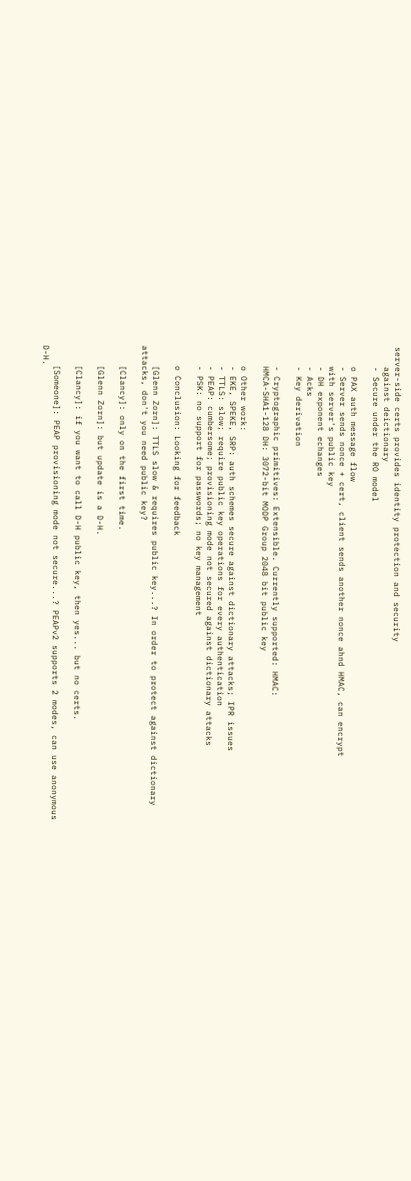server-side certs provides identity protection and security
    against deictionary
    - Secure under the RO model

    o PAX auth message flow
    - Server sends nonce + cert, client sends another nonce ahnd HMAC, can encrypt
    with server's public key
    - DH exponent echanges
    - Acks
    - Key derivation

    - Cryptographic primitives: Extensible. Currently supported: HMAC:
    HMCA-SHA1-128 DH: 3072-bit MODP Group 2048 bit public key

    o Other work:
    - EKE, SPEKE, SRP: auth schemes secure against dictionary attacks; IPR issues
    - TTLS: slow; require public key operations for every authentication
    - PEAP: cumbersome; provisioning mode not secured against dictionary attacks
    - PSK: no support for passwords; no key management

    o Conclusion: Looking for feedback

    [Glenn Zorn]: TTLS slow & requires public key...? In order to protect against dictionary attacks, don't you need public key?

    [Clancy]: only on the first time.

    [Glenn Zorn]: but update is a D-H.

    [Clancy]: if you want to call D-H public key, then yes... but no certs.

    [Someone]: PEAP provisioning mode not secure...? PEAPv2 supports 2 modes, can use anonymous D-H.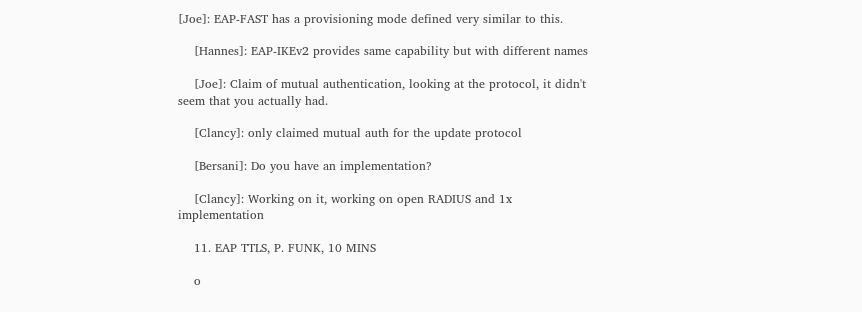[Joe]: EAP-FAST has a provisioning mode defined very similar to this.

    [Hannes]: EAP-IKEv2 provides same capability but with different names

    [Joe]: Claim of mutual authentication, looking at the protocol, it didn't seem that you actually had.

    [Clancy]: only claimed mutual auth for the update protocol

    [Bersani]: Do you have an implementation?

    [Clancy]: Working on it, working on open RADIUS and 1x implementation

    11. EAP TTLS, P. FUNK, 10 MINS

    o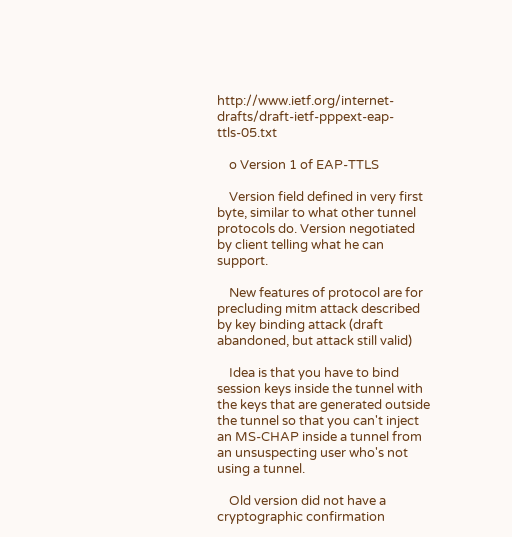http://www.ietf.org/internet-drafts/draft-ietf-pppext-eap-ttls-05.txt

    o Version 1 of EAP-TTLS

    Version field defined in very first byte, similar to what other tunnel protocols do. Version negotiated by client telling what he can support.

    New features of protocol are for precluding mitm attack described by key binding attack (draft abandoned, but attack still valid)

    Idea is that you have to bind session keys inside the tunnel with the keys that are generated outside the tunnel so that you can't inject an MS-CHAP inside a tunnel from an unsuspecting user who's not using a tunnel.

    Old version did not have a cryptographic confirmation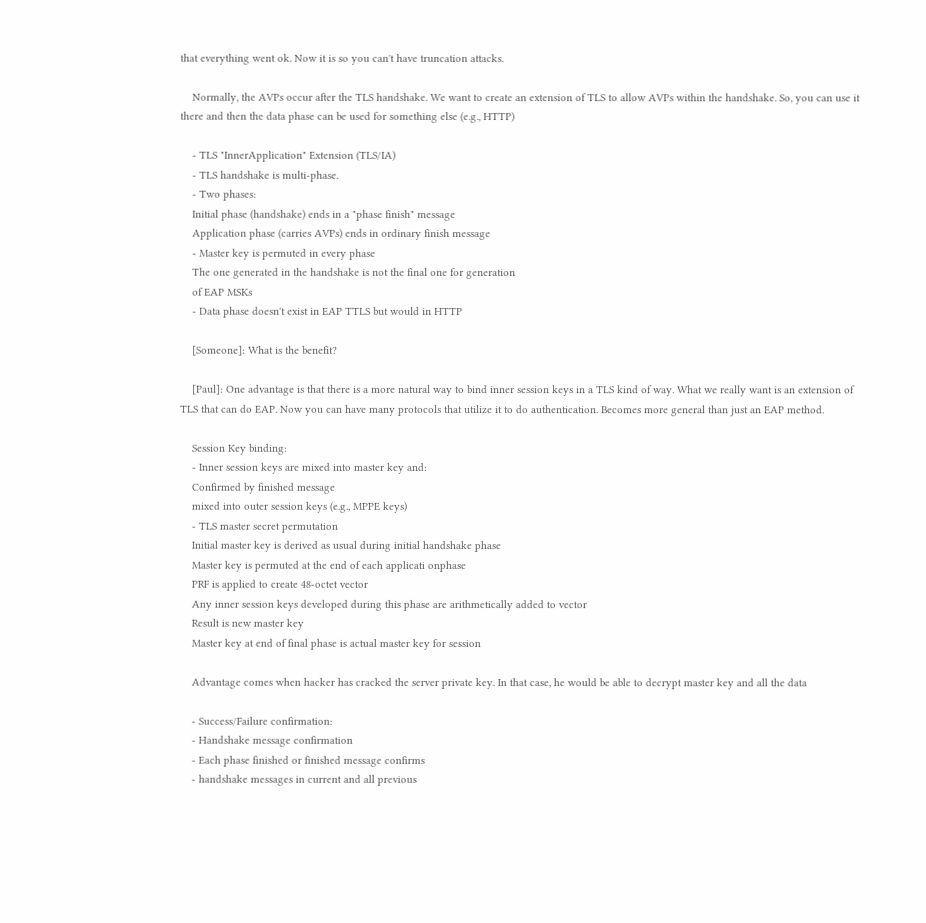that everything went ok. Now it is so you can't have truncation attacks.

    Normally, the AVPs occur after the TLS handshake. We want to create an extension of TLS to allow AVPs within the handshake. So, you can use it there and then the data phase can be used for something else (e.g., HTTP)

    - TLS "InnerApplication" Extension (TLS/IA)
    - TLS handshake is multi-phase.
    - Two phases:
    Initial phase (handshake) ends in a "phase finish" message
    Application phase (carries AVPs) ends in ordinary finish message
    - Master key is permuted in every phase
    The one generated in the handshake is not the final one for generation
    of EAP MSKs
    - Data phase doesn't exist in EAP TTLS but would in HTTP

    [Someone]: What is the benefit?

    [Paul]: One advantage is that there is a more natural way to bind inner session keys in a TLS kind of way. What we really want is an extension of TLS that can do EAP. Now you can have many protocols that utilize it to do authentication. Becomes more general than just an EAP method.

    Session Key binding:
    - Inner session keys are mixed into master key and:
    Confirmed by finished message
    mixed into outer session keys (e.g., MPPE keys)
    - TLS master secret permutation
    Initial master key is derived as usual during initial handshake phase
    Master key is permuted at the end of each applicati onphase
    PRF is applied to create 48-octet vector
    Any inner session keys developed during this phase are arithmetically added to vector
    Result is new master key
    Master key at end of final phase is actual master key for session

    Advantage comes when hacker has cracked the server private key. In that case, he would be able to decrypt master key and all the data

    - Success/Failure confirmation:
    - Handshake message confirmation
    - Each phase finished or finished message confirms
    - handshake messages in current and all previous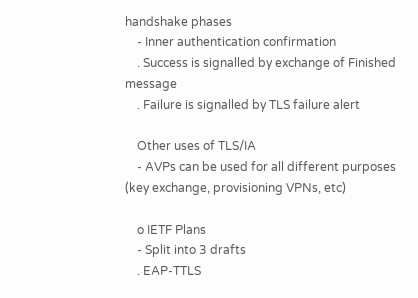handshake phases
    - Inner authentication confirmation
    . Success is signalled by exchange of Finished message
    . Failure is signalled by TLS failure alert

    Other uses of TLS/IA
    - AVPs can be used for all different purposes (key exchange, provisioning VPNs, etc)

    o IETF Plans
    - Split into 3 drafts
    . EAP-TTLS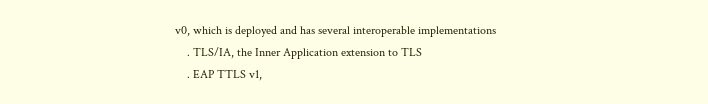v0, which is deployed and has several interoperable implementations
    . TLS/IA, the Inner Application extension to TLS
    . EAP TTLS v1,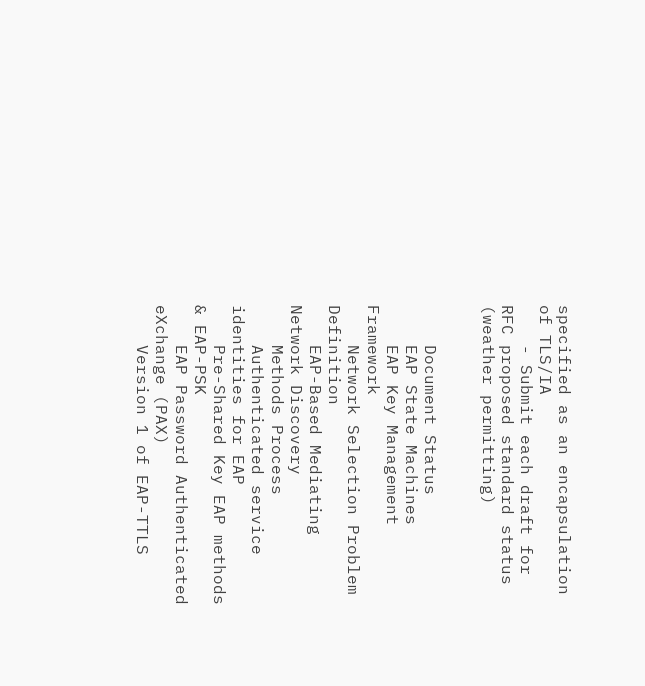specified as an encapsulation of TLS/IA
    - Submit each draft for RFC proposed standard status (weather permitting)


    Document Status
    EAP State Machines
    EAP Key Management Framework
    Network Selection Problem Definition
    EAP-Based Mediating Network Discovery
    Methods Process
    Authenticated service identities for EAP
    Pre-Shared Key EAP methods & EAP-PSK
    EAP Password Authenticated eXchange (PAX)
    Version 1 of EAP-TTLS